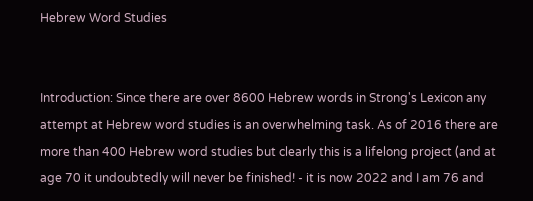Hebrew Word Studies


Introduction: Since there are over 8600 Hebrew words in Strong's Lexicon any attempt at Hebrew word studies is an overwhelming task. As of 2016 there are more than 400 Hebrew word studies but clearly this is a lifelong project (and at age 70 it undoubtedly will never be finished! - it is now 2022 and I am 76 and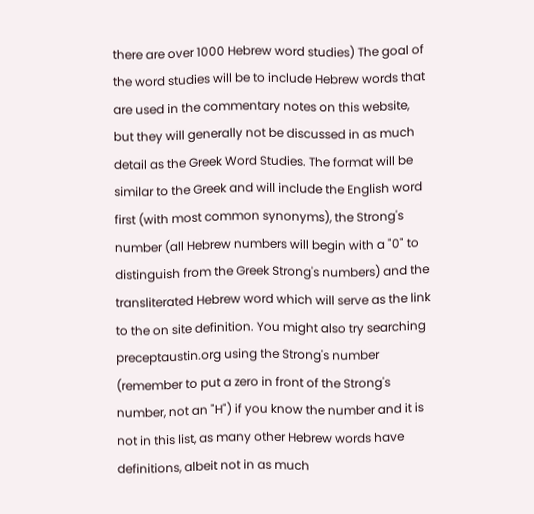there are over 1000 Hebrew word studies) The goal of the word studies will be to include Hebrew words that are used in the commentary notes on this website, but they will generally not be discussed in as much detail as the Greek Word Studies. The format will be similar to the Greek and will include the English word first (with most common synonyms), the Strong's number (all Hebrew numbers will begin with a "0" to distinguish from the Greek Strong's numbers) and the transliterated Hebrew word which will serve as the link to the on site definition. You might also try searching preceptaustin.org using the Strong's number (remember to put a zero in front of the Strong's number, not an "H") if you know the number and it is not in this list, as many other Hebrew words have definitions, albeit not in as much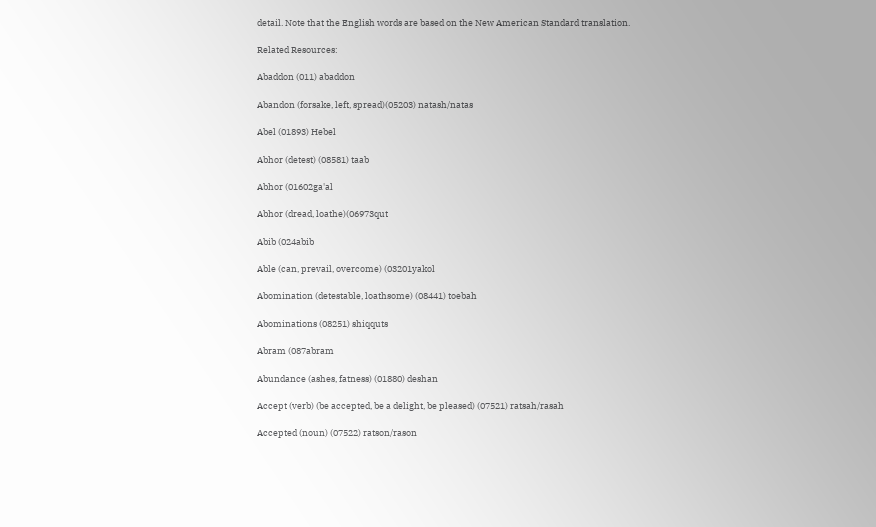detail. Note that the English words are based on the New American Standard translation.

Related Resources:

Abaddon (011) abaddon

Abandon (forsake, left, spread)(05203) natash/natas

Abel (01893) Hebel

Abhor (detest) (08581) taab

Abhor (01602ga'al

Abhor (dread, loathe)(06973qut

Abib (024abib

Able (can, prevail, overcome) (03201yakol

Abomination (detestable, loathsome) (08441) toebah

Abominations (08251) shiqquts

Abram (087abram

Abundance (ashes, fatness) (01880) deshan

Accept (verb) (be accepted, be a delight, be pleased) (07521) ratsah/rasah

Accepted (noun) (07522) ratson/rason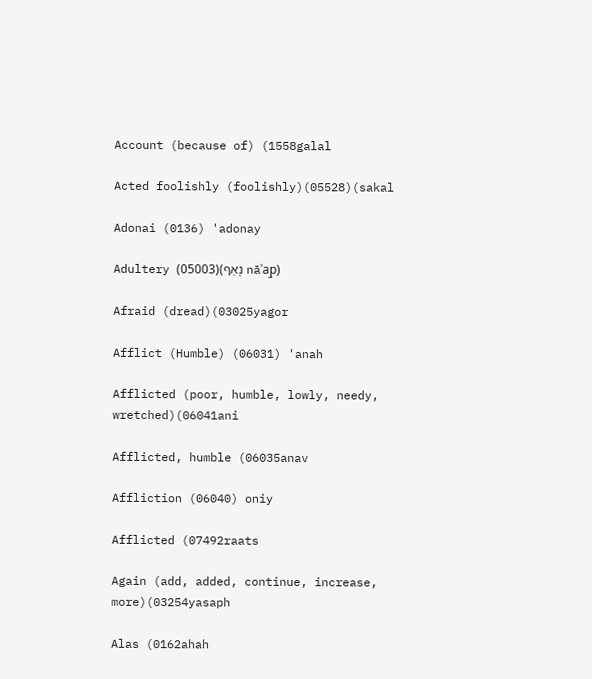Account (because of) (1558galal

Acted foolishly (foolishly)(05528)(sakal

Adonai (0136) 'adonay

Adultery (05003)(נָאַף nāʾap̱)

Afraid (dread)(03025yagor

Afflict (Humble) (06031) 'anah

Afflicted (poor, humble, lowly, needy, wretched)(06041ani

Afflicted, humble (06035anav

Affliction (06040) oniy

Afflicted (07492raats

Again (add, added, continue, increase, more)(03254yasaph

Alas (0162ahah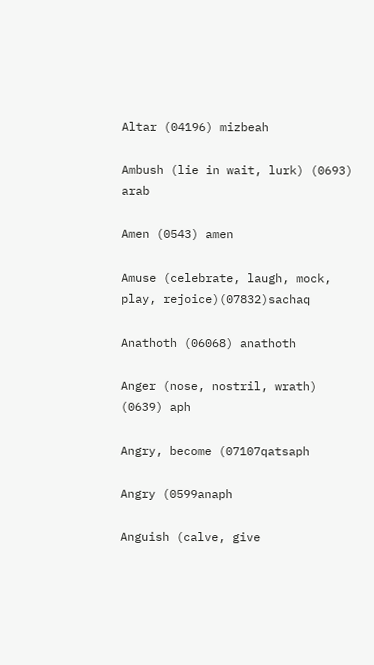Altar (04196) mizbeah

Ambush (lie in wait, lurk) (0693) arab

Amen (0543) amen

Amuse (celebrate, laugh, mock, play, rejoice)(07832)sachaq

Anathoth (06068) anathoth

Anger (nose, nostril, wrath) (0639) aph

Angry, become (07107qatsaph

Angry (0599anaph

Anguish (calve, give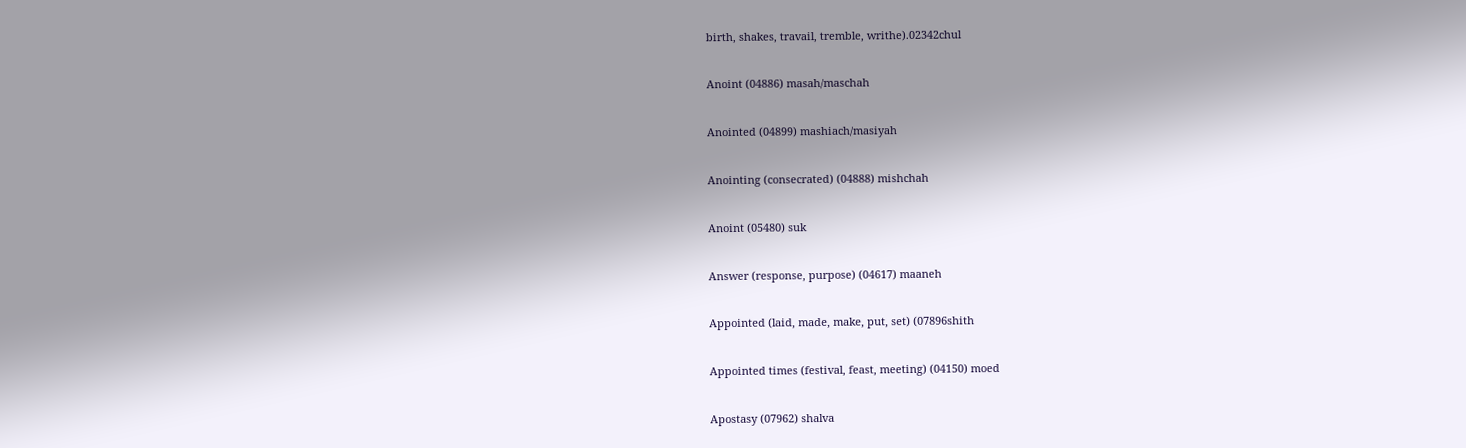birth, shakes, travail, tremble, writhe).02342chul

Anoint (04886) masah/maschah

Anointed (04899) mashiach/masiyah

Anointing (consecrated) (04888) mishchah

Anoint (05480) suk

Answer (response, purpose) (04617) maaneh

Appointed (laid, made, make, put, set) (07896shith

Appointed times (festival, feast, meeting) (04150) moed

Apostasy (07962) shalva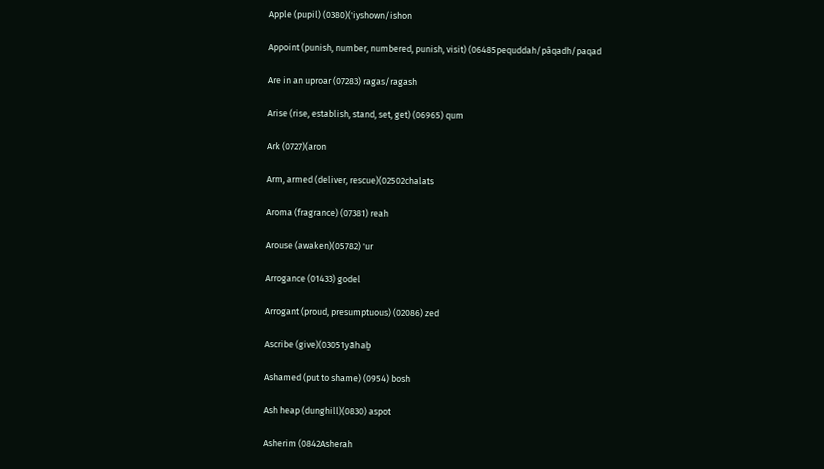Apple (pupil) (0380)('iyshown/ishon

Appoint (punish, number, numbered, punish, visit) (06485pequddah/pāqadh/paqad

Are in an uproar (07283) ragas/ragash

Arise (rise, establish, stand, set, get) (06965) qum

Ark (0727)(aron

Arm, armed (deliver, rescue)(02502chalats

Aroma (fragrance) (07381) reah

Arouse (awaken)(05782) 'ur

Arrogance (01433) godel

Arrogant (proud, presumptuous) (02086) zed

Ascribe (give)(03051yāhaḇ

Ashamed (put to shame) (0954) bosh

Ash heap (dunghill)(0830) aspot

Asherim (0842Asherah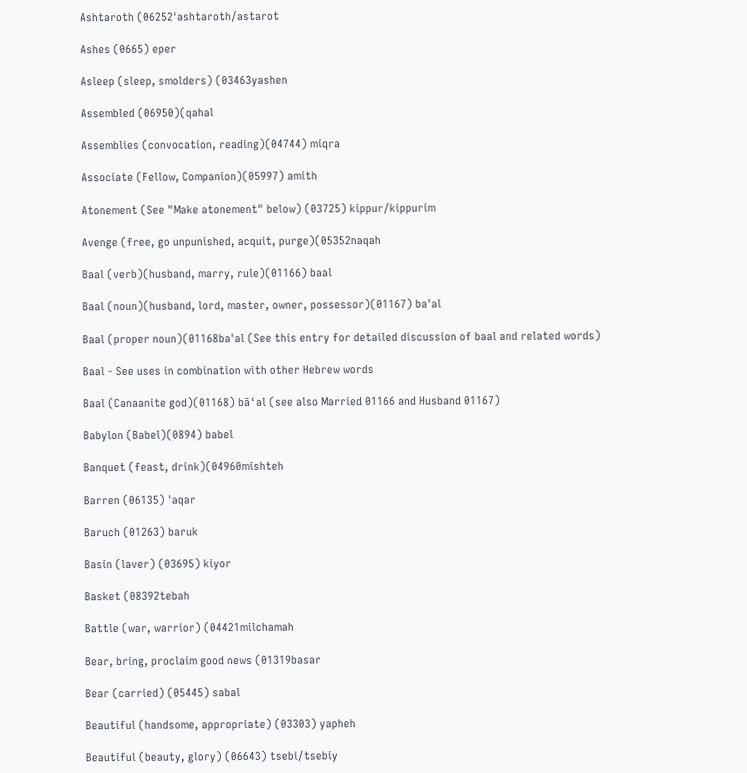Ashtaroth (06252'ashtaroth/astarot

Ashes (0665) eper

Asleep (sleep, smolders) (03463yashen

Assembled (06950)(qahal

Assemblies (convocation, reading)(04744) miqra

Associate (Fellow, Companion)(05997) amith

Atonement (See "Make atonement" below) (03725) kippur/kippurim

Avenge (free, go unpunished, acquit, purge)(05352naqah

Baal (verb)(husband, marry, rule)(01166) baal

Baal (noun)(husband, lord, master, owner, possessor)(01167) ba'al

Baal (proper noun)(01168ba'al (See this entry for detailed discussion of baal and related words)

Baal - See uses in combination with other Hebrew words

Baal (Canaanite god)(01168) bāʿal (see also Married 01166 and Husband 01167)

Babylon (Babel)(0894) babel

Banquet (feast, drink)(04960mishteh

Barren (06135) 'aqar

Baruch (01263) baruk

Basin (laver) (03695) kiyor

Basket (08392tebah

Battle (war, warrior) (04421milchamah

Bear, bring, proclaim good news (01319basar

Bear (carried) (05445) sabal

Beautiful (handsome, appropriate) (03303) yapheh

Beautiful (beauty, glory) (06643) tsebi/tsebiy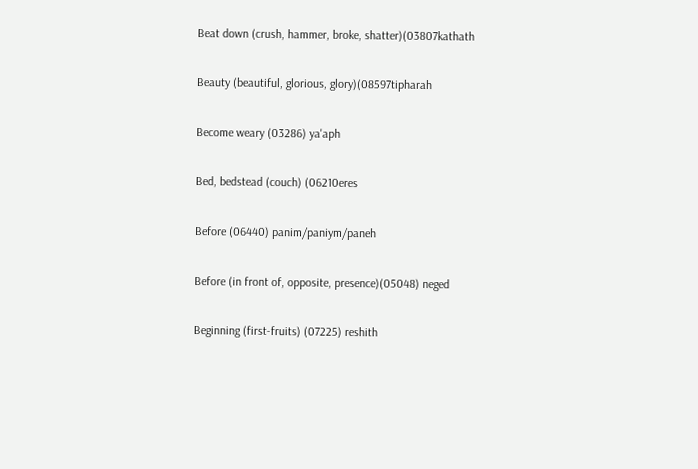Beat down (crush, hammer, broke, shatter)(03807kathath

Beauty (beautiful, glorious, glory)(08597tipharah

Become weary (03286) ya'aph

Bed, bedstead (couch) (06210eres

Before (06440) panim/paniym/paneh

Before (in front of, opposite, presence)(05048) neged

Beginning (first-fruits) (07225) reshith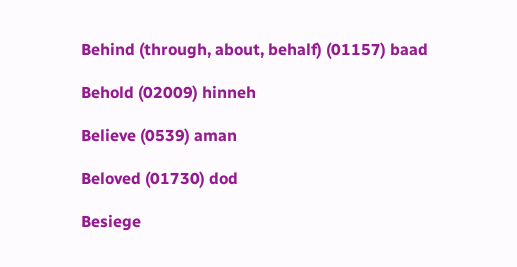Behind (through, about, behalf) (01157) baad

Behold (02009) hinneh

Believe (0539) aman

Beloved (01730) dod

Besiege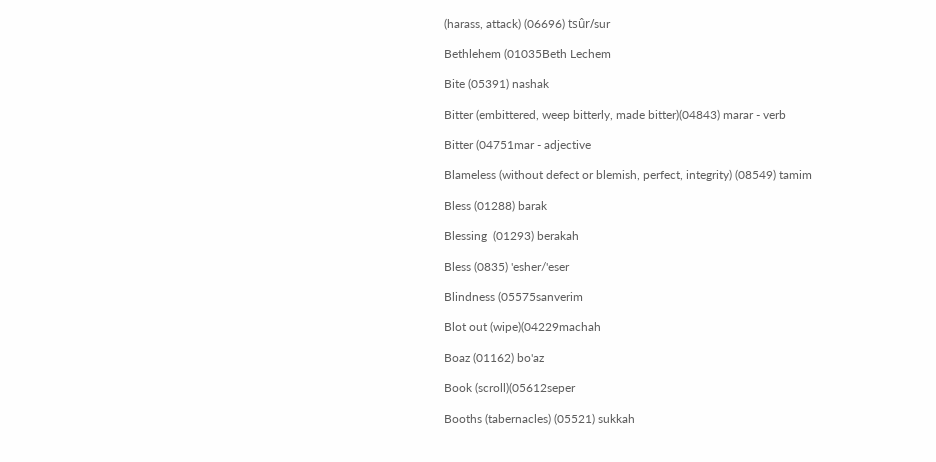(harass, attack) (06696) tsûr/sur

Bethlehem (01035Beth Lechem

Bite (05391) nashak

Bitter (embittered, weep bitterly, made bitter)(04843) marar - verb

Bitter (04751mar - adjective

Blameless (without defect or blemish, perfect, integrity) (08549) tamim

Bless (01288) barak

Blessing  (01293) berakah

Bless (0835) 'esher/'eser

Blindness (05575sanverim

Blot out (wipe)(04229machah

Boaz (01162) bo'az

Book (scroll)(05612seper

Booths (tabernacles) (05521) sukkah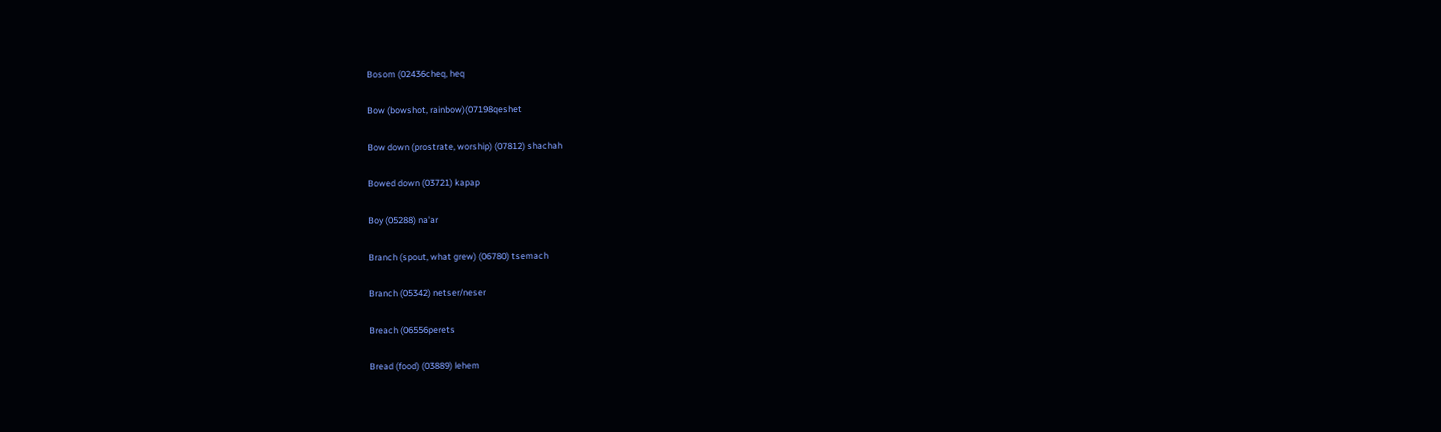Bosom (02436cheq, heq

Bow (bowshot, rainbow)(07198qeshet

Bow down (prostrate, worship) (07812) shachah

Bowed down (03721) kapap

Boy (05288) na'ar

Branch (spout, what grew) (06780) tsemach

Branch (05342) netser/neser

Breach (06556perets

Bread (food) (03889) lehem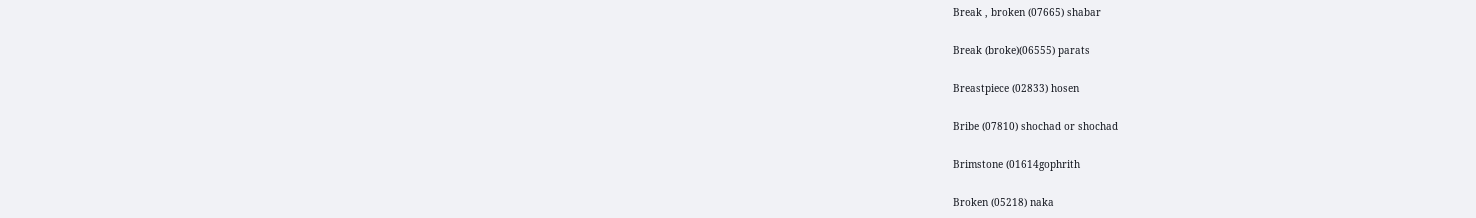Break , broken (07665) shabar

Break (broke)(06555) parats

Breastpiece (02833) hosen

Bribe (07810) shochad or shochad

Brimstone (01614gophrith

Broken (05218) naka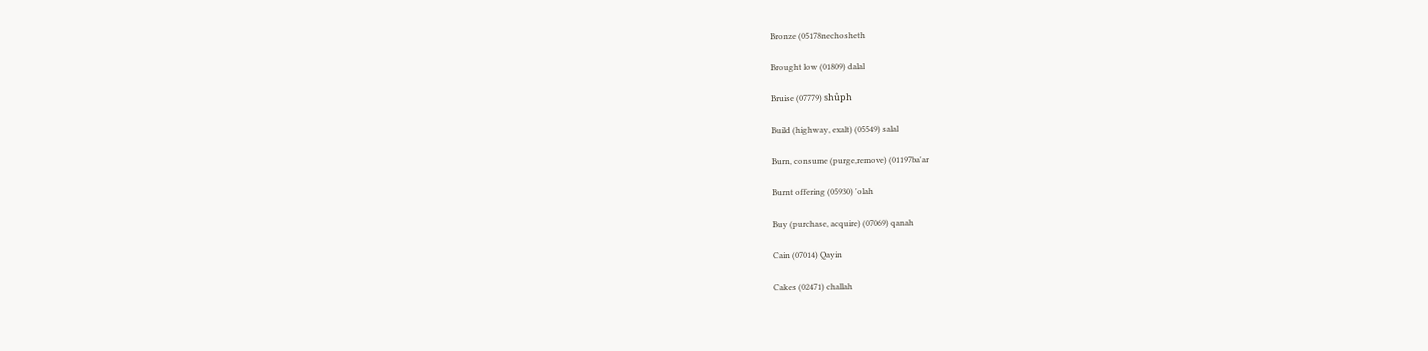Bronze (05178nechosheth

Brought low (01809) dalal

Bruise (07779) shûph

Build (highway, exalt) (05549) salal

Burn, consume (purge,remove) (01197ba'ar

Burnt offering (05930) 'olah

Buy (purchase, acquire) (07069) qanah

Cain (07014) Qayin

Cakes (02471) challah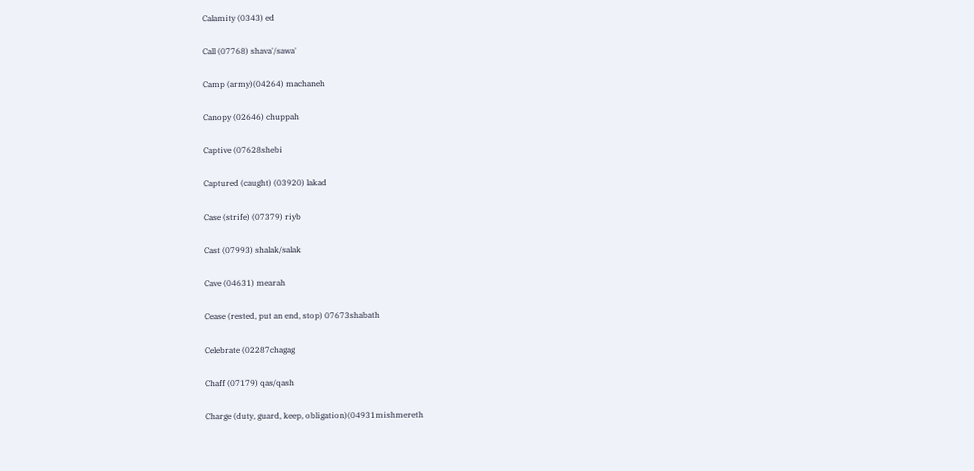Calamity (0343) ed

Call (07768) shava'/sawa'

Camp (army)(04264) machaneh

Canopy (02646) chuppah

Captive (07628shebi

Captured (caught) (03920) lakad

Case (strife) (07379) riyb

Cast (07993) shalak/salak

Cave (04631) mearah

Cease (rested, put an end, stop) 07673shabath

Celebrate (02287chagag

Chaff (07179) qas/qash

Charge (duty, guard, keep, obligation)(04931mishmereth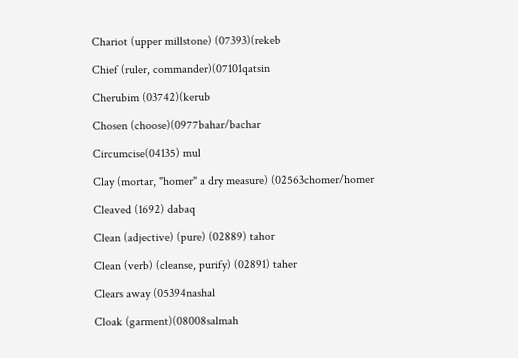Chariot (upper millstone) (07393)(rekeb

Chief (ruler, commander)(07101qatsin

Cherubim (03742)(kerub

Chosen (choose)(0977bahar/bachar

Circumcise(04135) mul

Clay (mortar, "homer" a dry measure) (02563chomer/homer

Cleaved (1692) dabaq

Clean (adjective) (pure) (02889) tahor

Clean (verb) (cleanse, purify) (02891) taher

Clears away (05394nashal

Cloak (garment)(08008salmah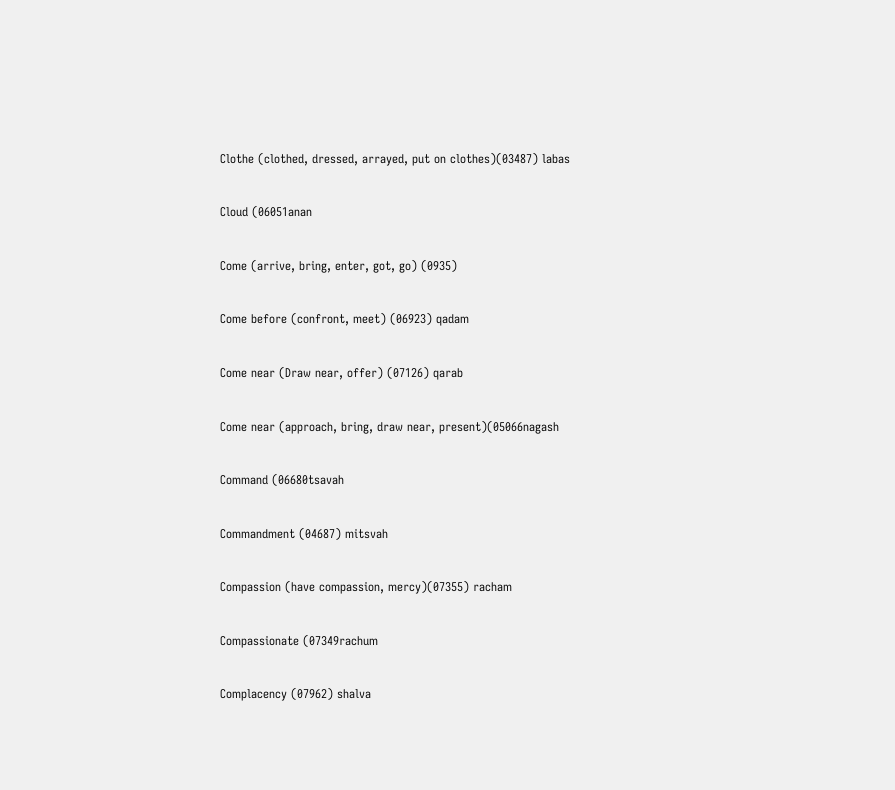Clothe (clothed, dressed, arrayed, put on clothes)(03487) labas

Cloud (06051anan

Come (arrive, bring, enter, got, go) (0935)

Come before (confront, meet) (06923) qadam

Come near (Draw near, offer) (07126) qarab

Come near (approach, bring, draw near, present)(05066nagash

Command (06680tsavah

Commandment (04687) mitsvah

Compassion (have compassion, mercy)(07355) racham

Compassionate (07349rachum

Complacency (07962) shalva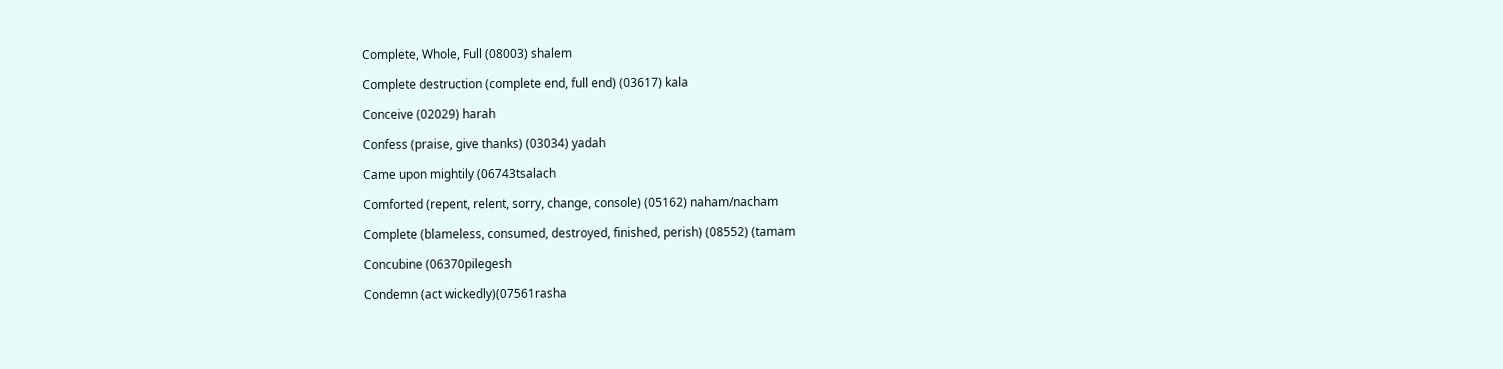Complete, Whole, Full (08003) shalem

Complete destruction (complete end, full end) (03617) kala

Conceive (02029) harah

Confess (praise, give thanks) (03034) yadah

Came upon mightily (06743tsalach

Comforted (repent, relent, sorry, change, console) (05162) naham/nacham

Complete (blameless, consumed, destroyed, finished, perish) (08552) (tamam

Concubine (06370pilegesh

Condemn (act wickedly)(07561rasha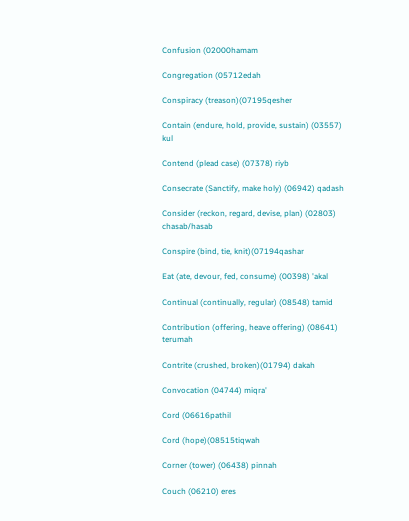Confusion (02000hamam

Congregation (05712edah

Conspiracy (treason)(07195qesher

Contain (endure, hold, provide, sustain) (03557) kul

Contend (plead case) (07378) riyb

Consecrate (Sanctify, make holy) (06942) qadash

Consider (reckon, regard, devise, plan) (02803) chasab/hasab

Conspire (bind, tie, knit)(07194qashar

Eat (ate, devour, fed, consume) (00398) 'akal

Continual (continually, regular) (08548) tamid

Contribution (offering, heave offering) (08641) terumah

Contrite (crushed, broken)(01794) dakah

Convocation (04744) miqra'

Cord (06616pathil

Cord (hope)(08515tiqwah

Corner (tower) (06438) pinnah

Couch (06210) eres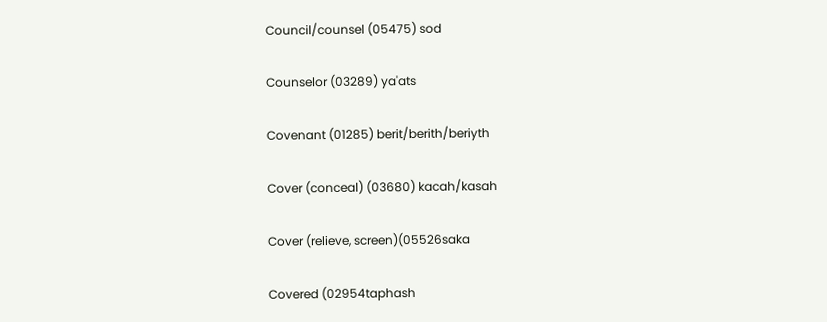Council/counsel (05475) sod

Counselor (03289) ya'ats

Covenant (01285) berit/berith/beriyth

Cover (conceal) (03680) kacah/kasah

Cover (relieve, screen)(05526saka

Covered (02954taphash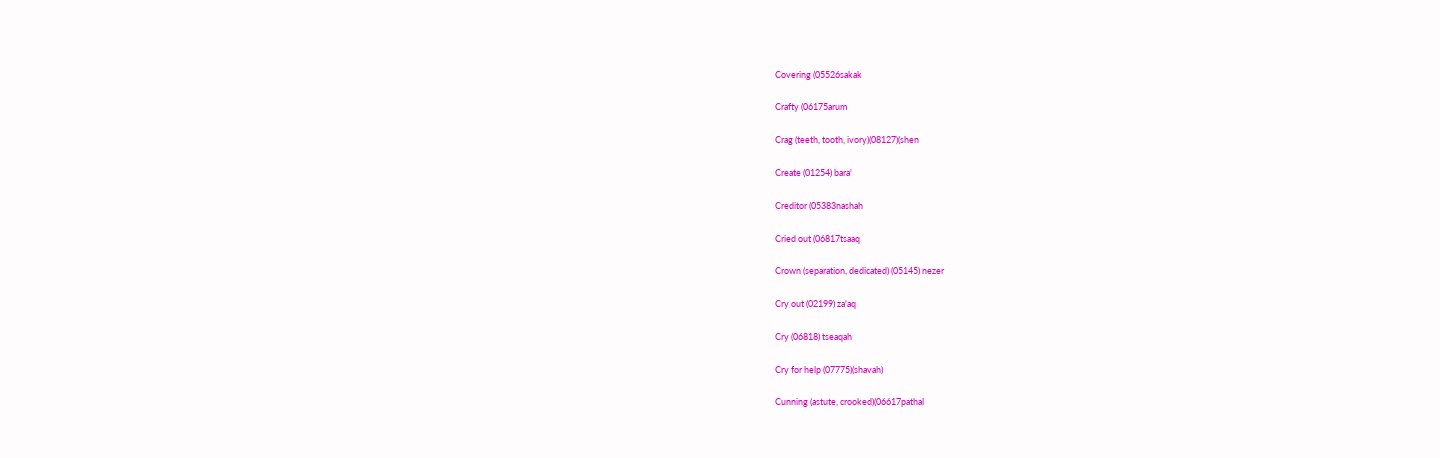Covering (05526sakak

Crafty (06175arum

Crag (teeth, tooth, ivory)(08127)(shen

Create (01254) bara'

Creditor (05383nashah

Cried out (06817tsaaq

Crown (separation, dedicated) (05145) nezer

Cry out (02199) za'aq

Cry (06818) tseaqah

Cry for help (07775)(shavah)

Cunning (astute, crooked)(06617pathal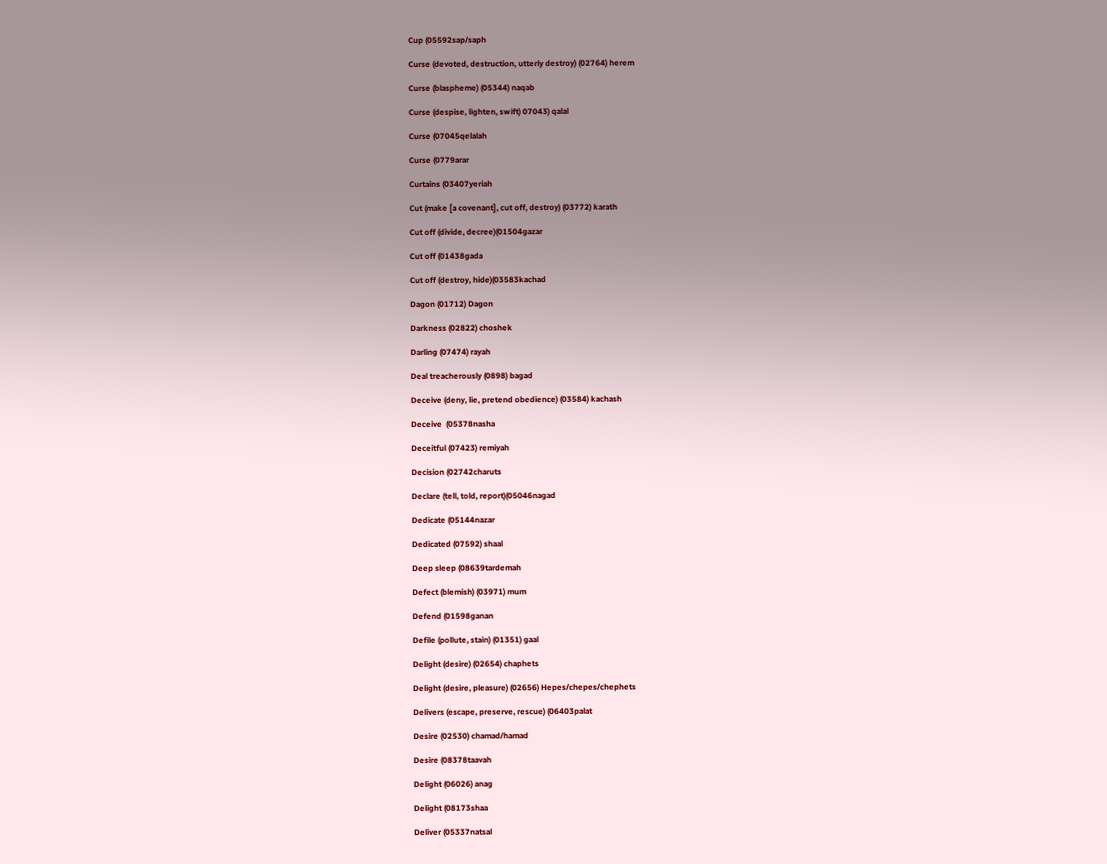Cup (05592sap/saph

Curse (devoted, destruction, utterly destroy) (02764) herem

Curse (blaspheme) (05344) naqab

Curse (despise, lighten, swift) 07043) qalal

Curse (07045qelalah

Curse (0779arar

Curtains (03407yeriah

Cut (make [a covenant], cut off, destroy) (03772) karath

Cut off (divide, decree)(01504gazar

Cut off (01438gada

Cut off (destroy, hide)(03583kachad

Dagon (01712) Dagon

Darkness (02822) choshek

Darling (07474) rayah

Deal treacherously (0898) bagad

Deceive (deny, lie, pretend obedience) (03584) kachash

Deceive  (05378nasha

Deceitful (07423) remiyah

Decision (02742charuts

Declare (tell, told, report)(05046nagad

Dedicate (05144nazar

Dedicated (07592) shaal

Deep sleep (08639tardemah

Defect (blemish) (03971) mum

Defend (01598ganan

Defile (pollute, stain) (01351) gaal

Delight (desire) (02654) chaphets

Delight (desire, pleasure) (02656) Hepes/chepes/chephets

Delivers (escape, preserve, rescue) (06403palat

Desire (02530) chamad/hamad

Desire (08378taavah

Delight (06026) anag

Delight (08173shaa

Deliver (05337natsal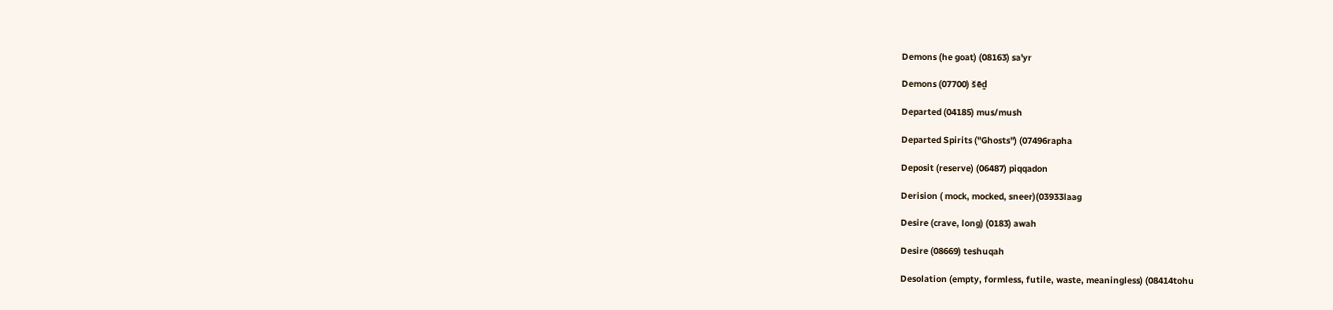Demons (he goat) (08163) sa'yr

Demons (07700) šēḏ

Departed (04185) mus/mush

Departed Spirits ("Ghosts") (07496rapha

Deposit (reserve) (06487) piqqadon

Derision ( mock, mocked, sneer)(03933laag

Desire (crave, long) (0183) awah

Desire (08669) teshuqah

Desolation (empty, formless, futile, waste, meaningless) (08414tohu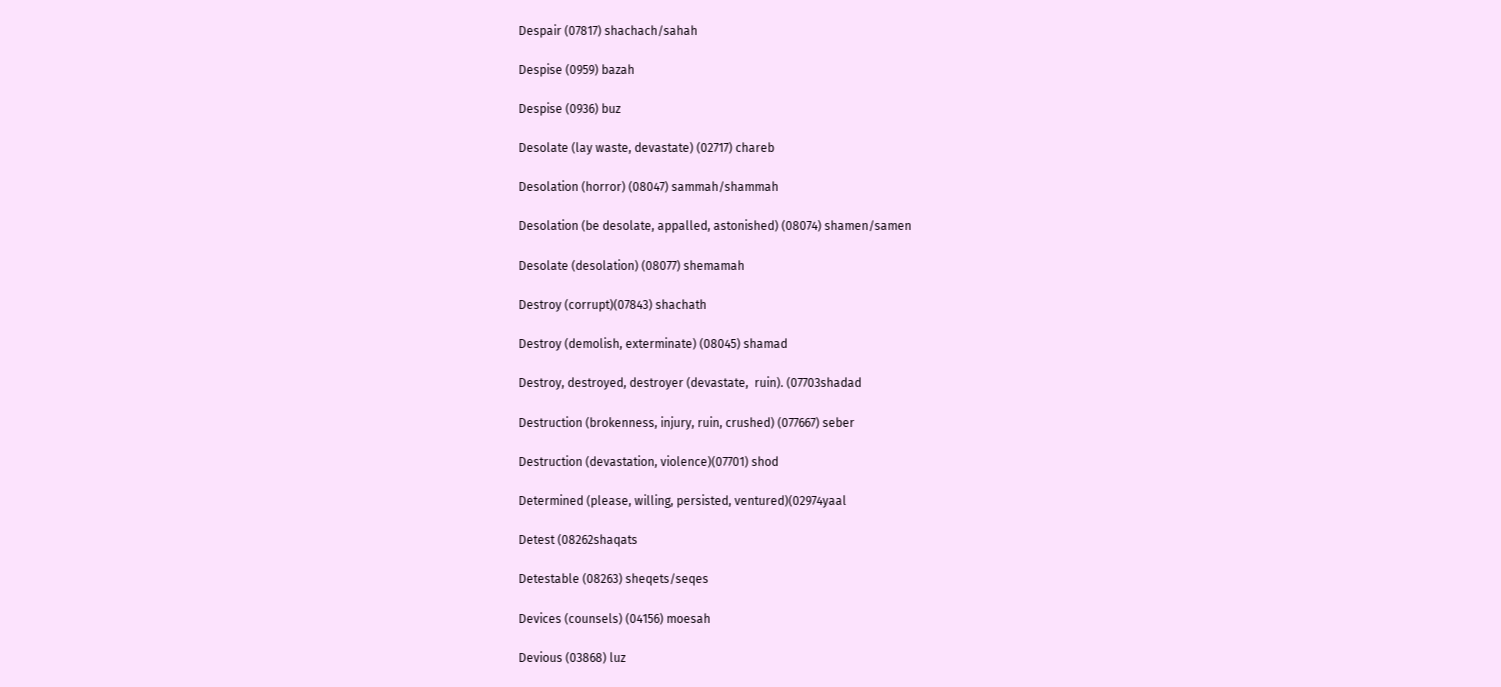Despair (07817) shachach/sahah

Despise (0959) bazah

Despise (0936) buz

Desolate (lay waste, devastate) (02717) chareb

Desolation (horror) (08047) sammah/shammah

Desolation (be desolate, appalled, astonished) (08074) shamen/samen

Desolate (desolation) (08077) shemamah

Destroy (corrupt)(07843) shachath

Destroy (demolish, exterminate) (08045) shamad

Destroy, destroyed, destroyer (devastate,  ruin). (07703shadad

Destruction (brokenness, injury, ruin, crushed) (077667) seber

Destruction (devastation, violence)(07701) shod

Determined (please, willing, persisted, ventured)(02974yaal

Detest (08262shaqats

Detestable (08263) sheqets/seqes

Devices (counsels) (04156) moesah

Devious (03868) luz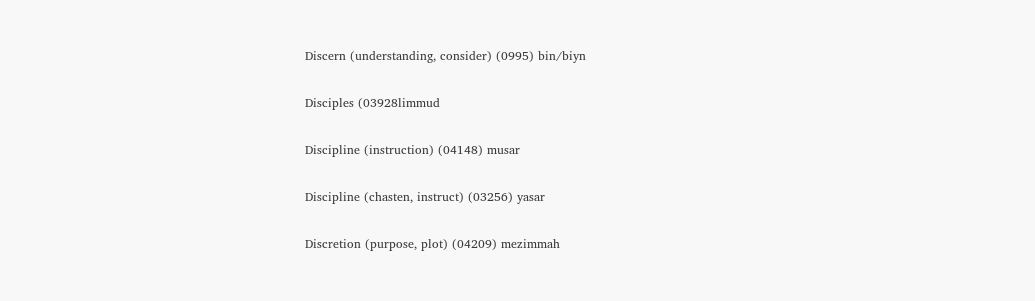Discern (understanding, consider) (0995) bin/biyn

Disciples (03928limmud

Discipline (instruction) (04148) musar

Discipline (chasten, instruct) (03256) yasar

Discretion (purpose, plot) (04209) mezimmah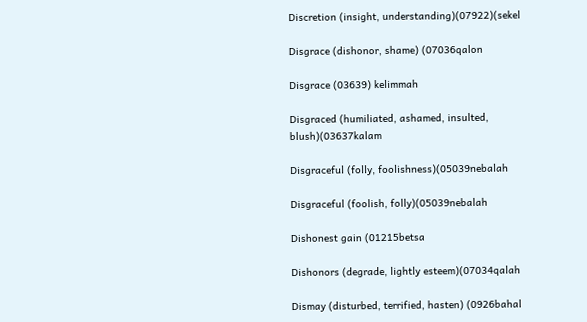Discretion (insight, understanding)(07922)(sekel

Disgrace (dishonor, shame) (07036qalon

Disgrace (03639) kelimmah

Disgraced (humiliated, ashamed, insulted, blush)(03637kalam

Disgraceful (folly, foolishness)(05039nebalah

Disgraceful (foolish, folly)(05039nebalah

Dishonest gain (01215betsa

Dishonors (degrade, lightly esteem)(07034qalah

Dismay (disturbed, terrified, hasten) (0926bahal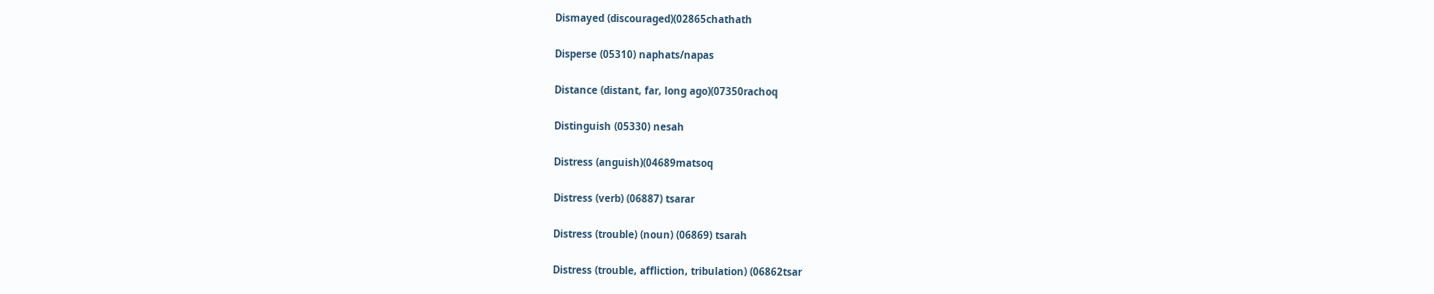Dismayed (discouraged)(02865chathath

Disperse (05310) naphats/napas

Distance (distant, far, long ago)(07350rachoq

Distinguish (05330) nesah

Distress (anguish)(04689matsoq

Distress (verb) (06887) tsarar

Distress (trouble) (noun) (06869) tsarah

Distress (trouble, affliction, tribulation) (06862tsar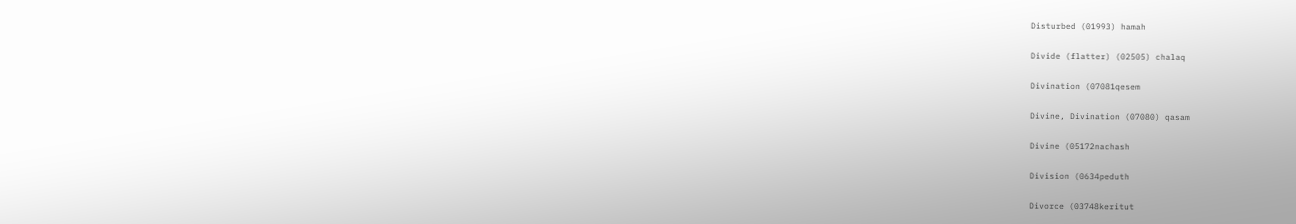Disturbed (01993) hamah

Divide (flatter) (02505) chalaq

Divination (07081qesem

Divine, Divination (07080) qasam

Divine (05172nachash

Division (0634peduth

Divorce (03748keritut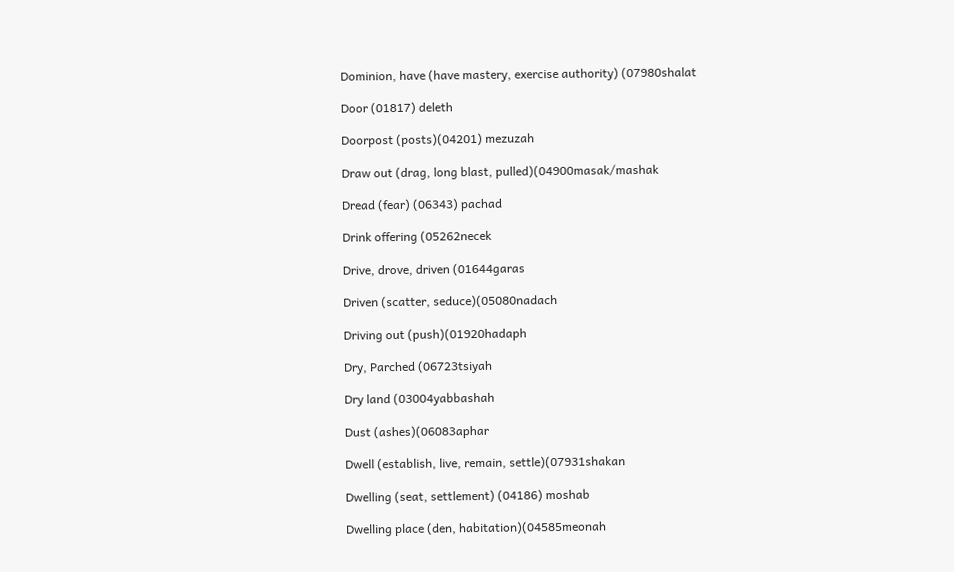Dominion, have (have mastery, exercise authority) (07980shalat

Door (01817) deleth

Doorpost (posts)(04201) mezuzah

Draw out (drag, long blast, pulled)(04900masak/mashak

Dread (fear) (06343) pachad

Drink offering (05262necek

Drive, drove, driven (01644garas

Driven (scatter, seduce)(05080nadach

Driving out (push)(01920hadaph

Dry, Parched (06723tsiyah

Dry land (03004yabbashah

Dust (ashes)(06083aphar

Dwell (establish, live, remain, settle)(07931shakan

Dwelling (seat, settlement) (04186) moshab

Dwelling place (den, habitation)(04585meonah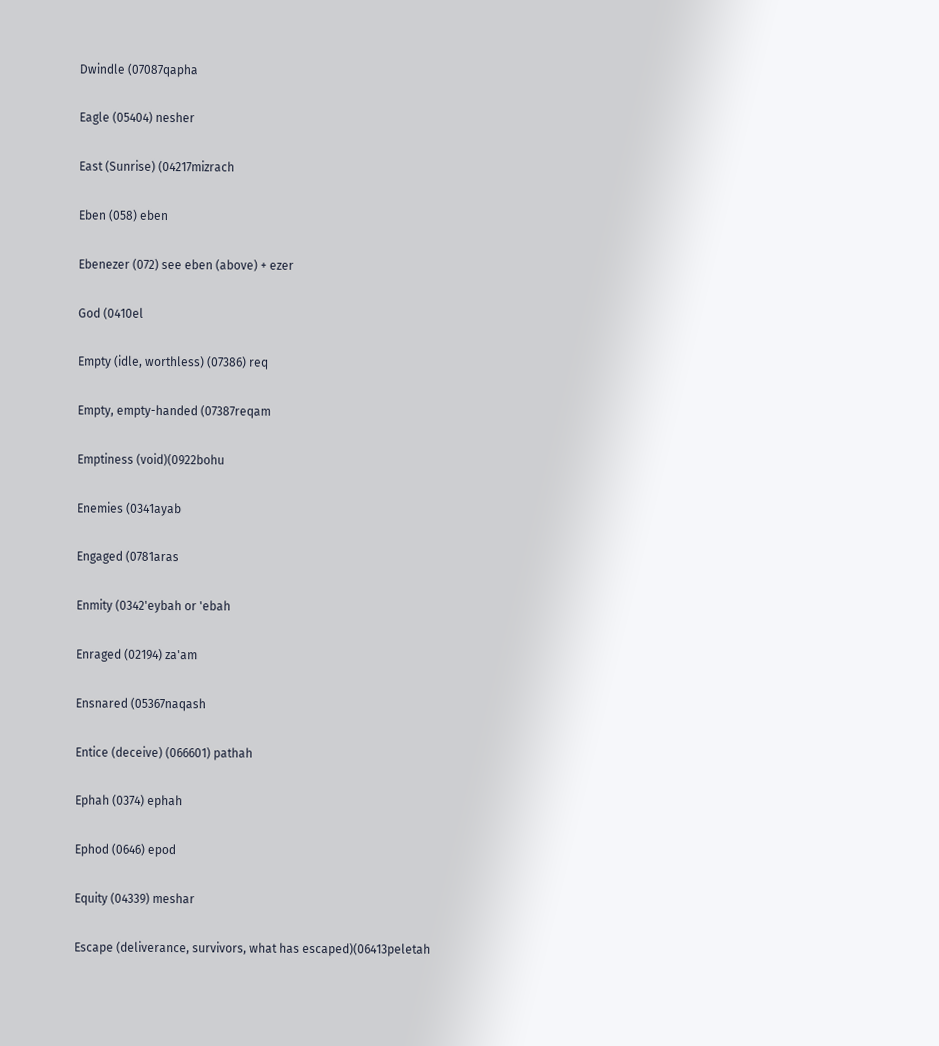Dwindle (07087qapha

Eagle (05404) nesher

East (Sunrise) (04217mizrach

Eben (058) eben

Ebenezer (072) see eben (above) + ezer

God (0410el

Empty (idle, worthless) (07386) req

Empty, empty-handed (07387reqam

Emptiness (void)(0922bohu

Enemies (0341ayab

Engaged (0781aras

Enmity (0342'eybah or 'ebah

Enraged (02194) za'am

Ensnared (05367naqash

Entice (deceive) (066601) pathah

Ephah (0374) ephah

Ephod (0646) epod

Equity (04339) meshar

Escape (deliverance, survivors, what has escaped)(06413peletah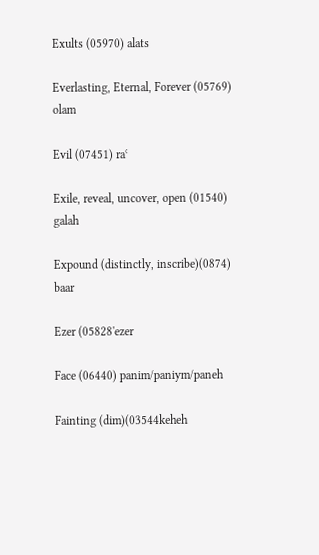Exults (05970) alats

Everlasting, Eternal, Forever (05769) olam

Evil (07451) raʿ

Exile, reveal, uncover, open (01540) galah

Expound (distinctly, inscribe)(0874) baar

Ezer (05828'ezer

Face (06440) panim/paniym/paneh

Fainting (dim)(03544keheh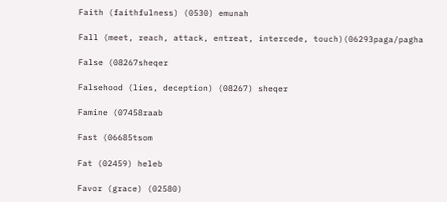Faith (faithfulness) (0530) emunah

Fall (meet, reach, attack, entreat, intercede, touch)(06293paga/pagha

False (08267sheqer

Falsehood (lies, deception) (08267) sheqer

Famine (07458raab

Fast (06685tsom

Fat (02459) heleb

Favor (grace) (02580)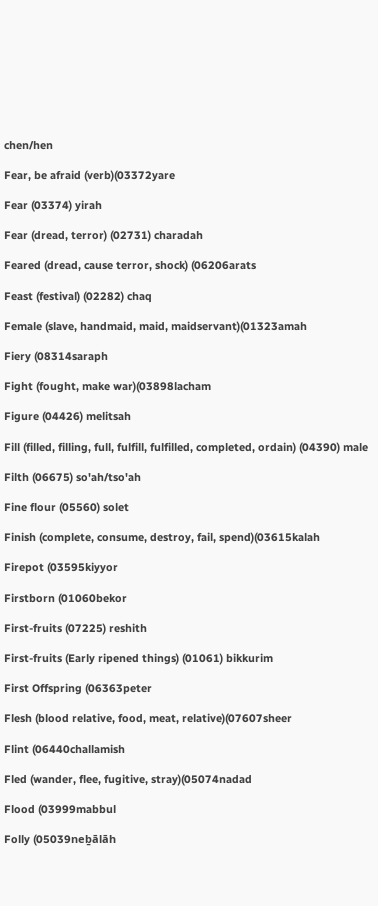chen/hen

Fear, be afraid (verb)(03372yare

Fear (03374) yirah

Fear (dread, terror) (02731) charadah

Feared (dread, cause terror, shock) (06206arats

Feast (festival) (02282) chaq

Female (slave, handmaid, maid, maidservant)(01323amah

Fiery (08314saraph

Fight (fought, make war)(03898lacham

Figure (04426) melitsah

Fill (filled, filling, full, fulfill, fulfilled, completed, ordain) (04390) male

Filth (06675) so'ah/tso'ah

Fine flour (05560) solet

Finish (complete, consume, destroy, fail, spend)(03615kalah

Firepot (03595kiyyor

Firstborn (01060bekor

First-fruits (07225) reshith

First-fruits (Early ripened things) (01061) bikkurim

First Offspring (06363peter

Flesh (blood relative, food, meat, relative)(07607sheer

Flint (06440challamish

Fled (wander, flee, fugitive, stray)(05074nadad

Flood (03999mabbul

Folly (05039neḇālāh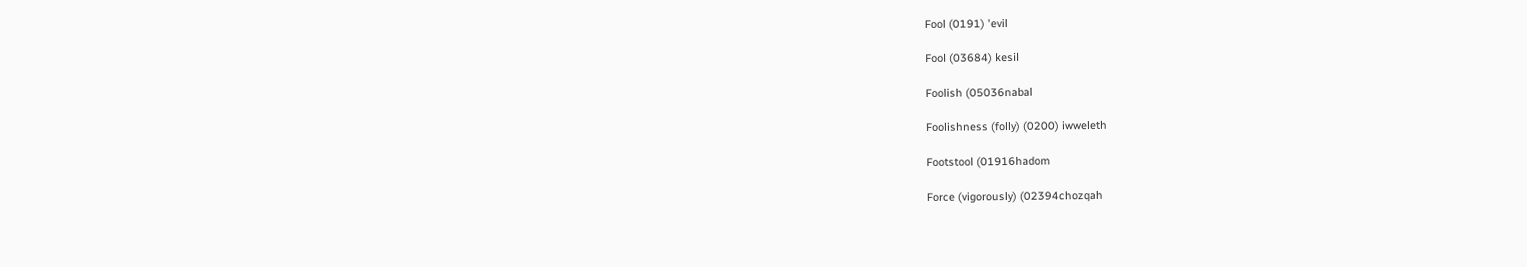Fool (0191) 'evil

Fool (03684) kesil

Foolish (05036nabal

Foolishness (folly) (0200) iwweleth

Footstool (01916hadom

Force (vigorously) (02394chozqah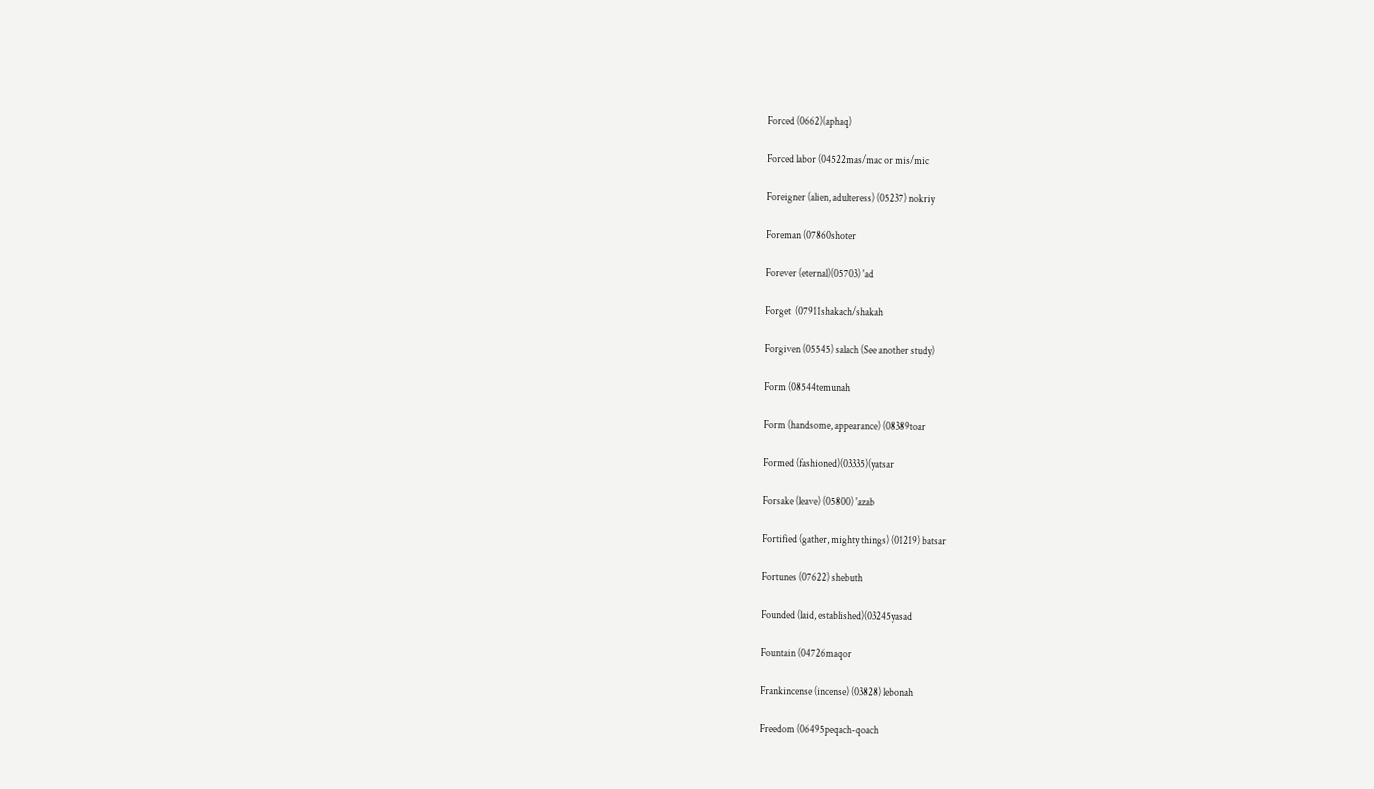Forced (0662)(aphaq)

Forced labor (04522mas/mac or mis/mic

Foreigner (alien, adulteress) (05237) nokriy

Foreman (07860shoter

Forever (eternal)(05703) 'ad

Forget  (07911shakach/shakah

Forgiven (05545) salach (See another study)

Form (08544temunah

Form (handsome, appearance) (08389toar

Formed (fashioned)(03335)(yatsar

Forsake (leave) (05800) 'azab

Fortified (gather, mighty things) (01219) batsar

Fortunes (07622) shebuth

Founded (laid, established)(03245yasad

Fountain (04726maqor

Frankincense (incense) (03828) lebonah

Freedom (06495peqach-qoach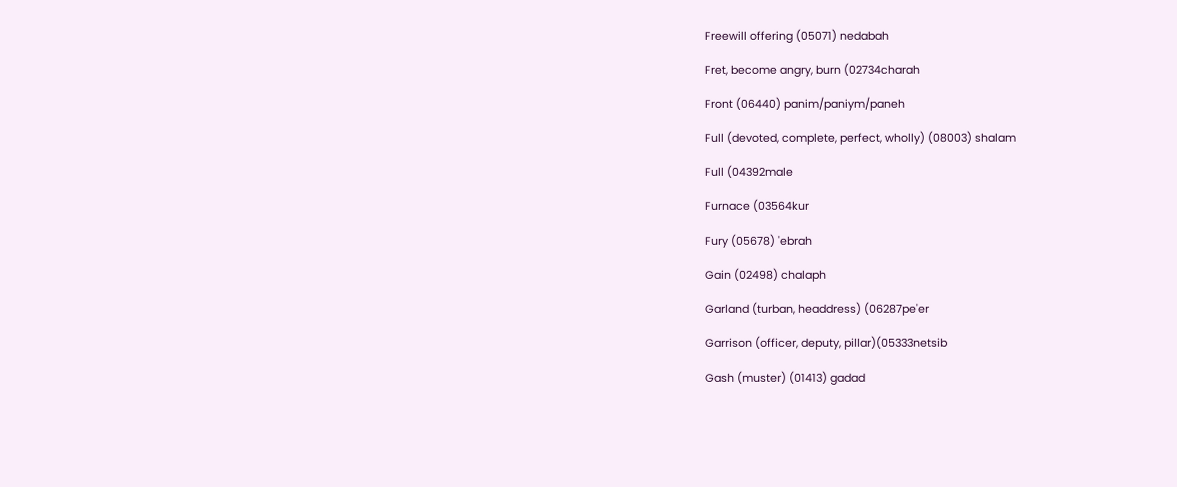Freewill offering (05071) nedabah

Fret, become angry, burn (02734charah

Front (06440) panim/paniym/paneh

Full (devoted, complete, perfect, wholly) (08003) shalam

Full (04392male

Furnace (03564kur

Fury (05678) 'ebrah

Gain (02498) chalaph

Garland (turban, headdress) (06287pe'er

Garrison (officer, deputy, pillar)(05333netsib

Gash (muster) (01413) gadad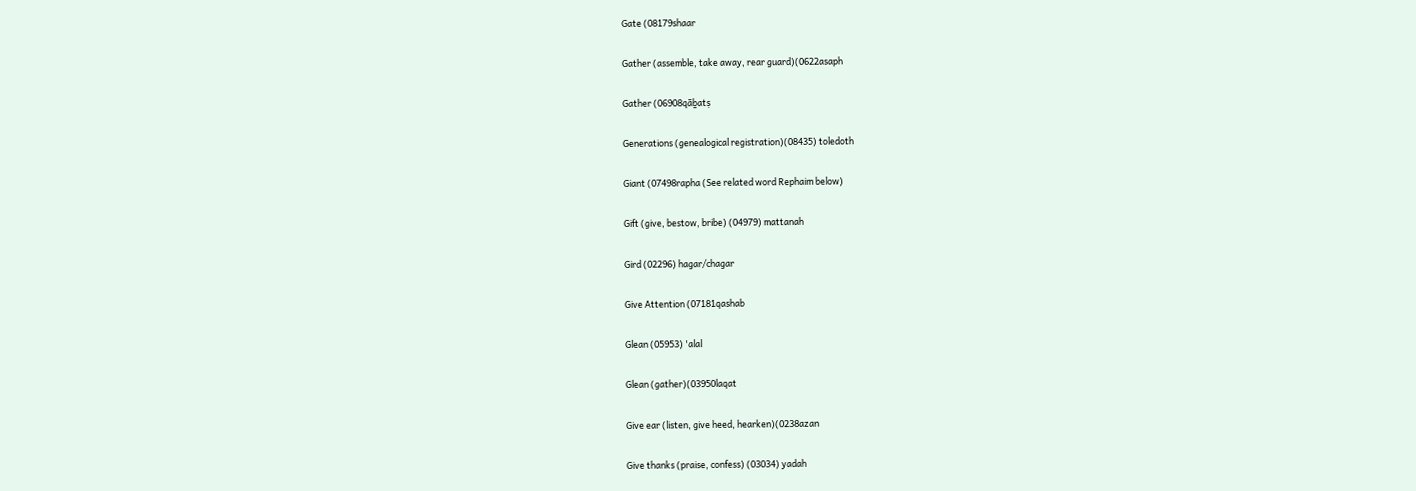Gate (08179shaar

Gather (assemble, take away, rear guard)(0622asaph

Gather (06908qāḇatṣ

Generations (genealogical registration)(08435) toledoth

Giant (07498rapha (See related word Rephaim below)

Gift (give, bestow, bribe) (04979) mattanah

Gird (02296) hagar/chagar

Give Attention (07181qashab

Glean (05953) 'alal

Glean (gather)(03950laqat

Give ear (listen, give heed, hearken)(0238azan

Give thanks (praise, confess) (03034) yadah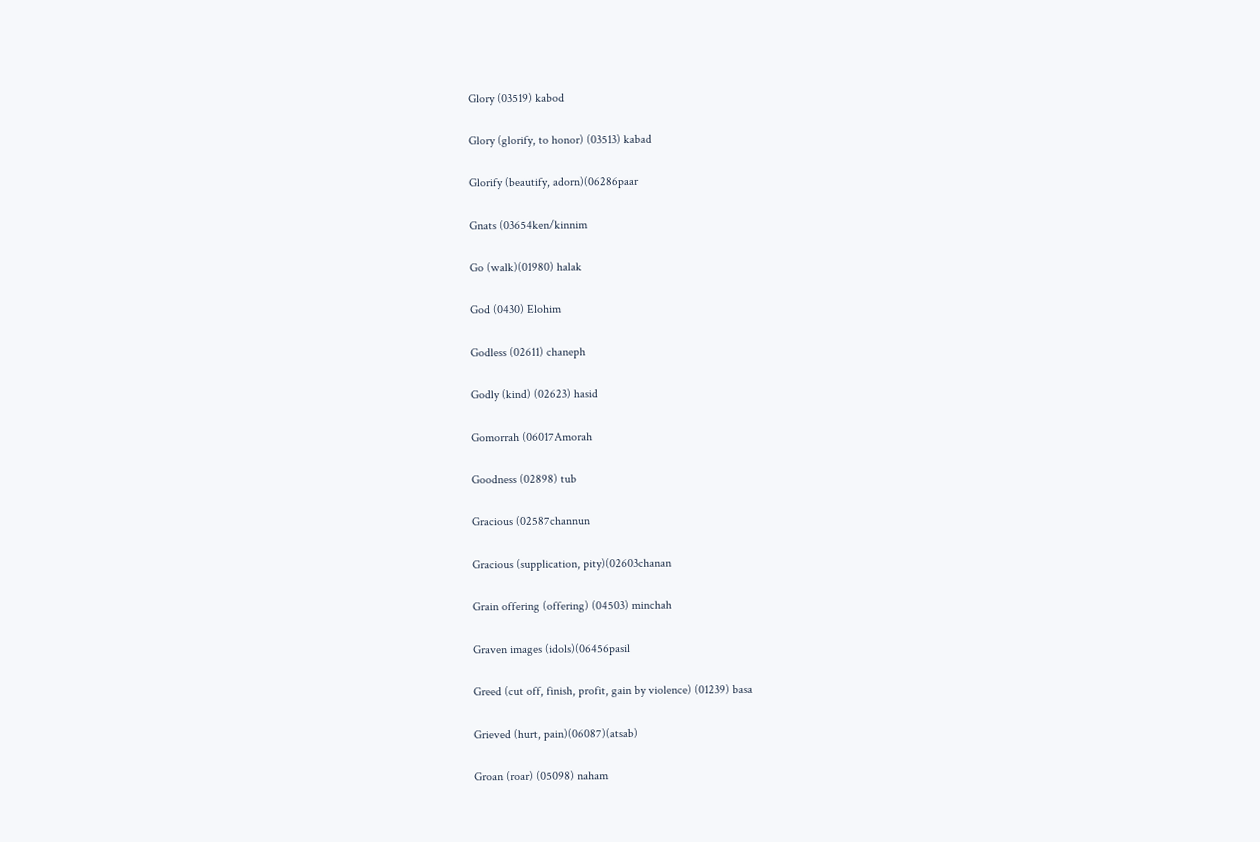Glory (03519) kabod

Glory (glorify, to honor) (03513) kabad

Glorify (beautify, adorn)(06286paar

Gnats (03654ken/kinnim

Go (walk)(01980) halak

God (0430) Elohim

Godless (02611) chaneph

Godly (kind) (02623) hasid

Gomorrah (06017Amorah

Goodness (02898) tub

Gracious (02587channun

Gracious (supplication, pity)(02603chanan

Grain offering (offering) (04503) minchah

Graven images (idols)(06456pasil

Greed (cut off, finish, profit, gain by violence) (01239) basa

Grieved (hurt, pain)(06087)(atsab)

Groan (roar) (05098) naham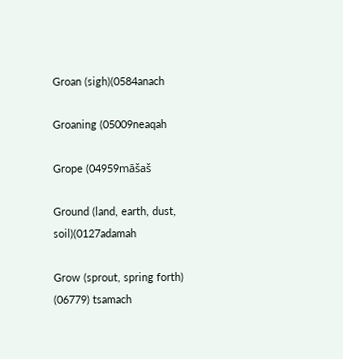Groan (sigh)(0584anach

Groaning (05009neaqah

Grope (04959māšaš

Ground (land, earth, dust, soil)(0127adamah

Grow (sprout, spring forth) (06779) tsamach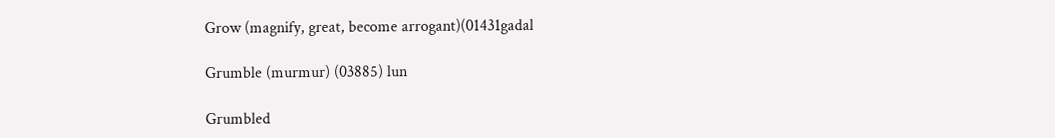Grow (magnify, great, become arrogant)(01431gadal

Grumble (murmur) (03885) lun

Grumbled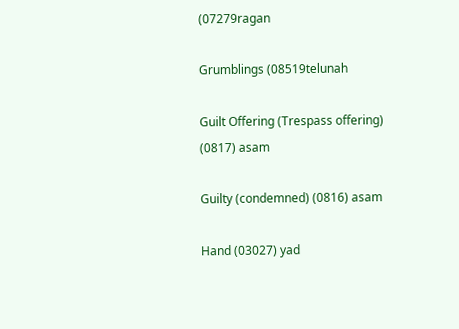(07279ragan

Grumblings (08519telunah

Guilt Offering (Trespass offering) (0817) asam

Guilty (condemned) (0816) asam

Hand (03027) yad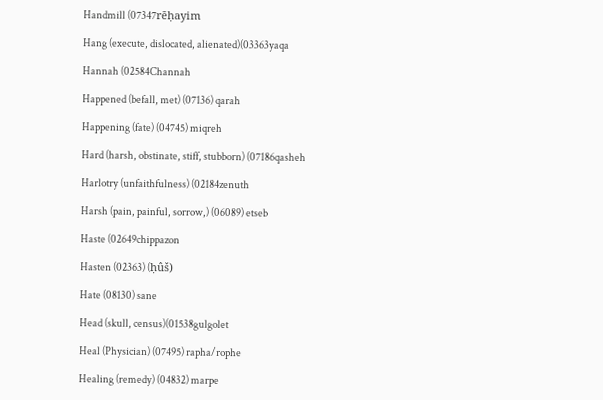Handmill (07347rēḥayim

Hang (execute, dislocated, alienated)(03363yaqa

Hannah (02584Channah

Happened (befall, met) (07136) qarah

Happening (fate) (04745) miqreh

Hard (harsh, obstinate, stiff, stubborn) (07186qasheh

Harlotry (unfaithfulness) (02184zenuth

Harsh (pain, painful, sorrow,) (06089) etseb

Haste (02649chippazon

Hasten (02363) (ḥûš)

Hate (08130) sane

Head (skull, census)(01538gulgolet

Heal (Physician) (07495) rapha/rophe

Healing (remedy) (04832) marpe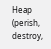Heap  (perish, destroy,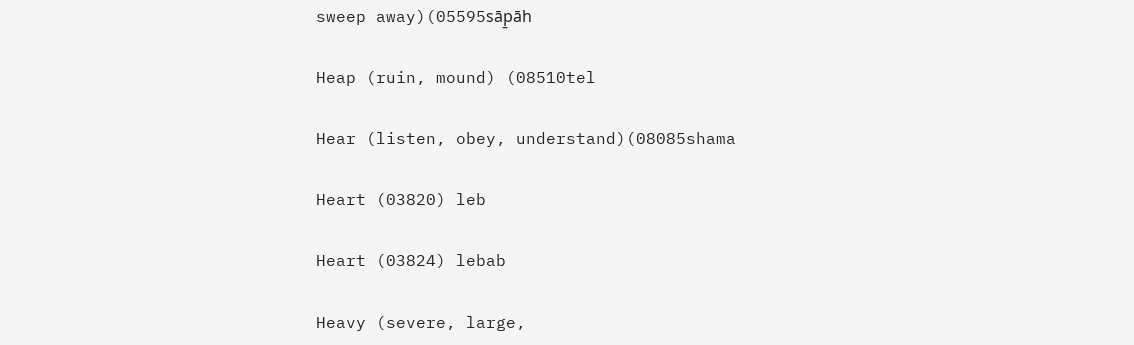sweep away)(05595sāp̱āh

Heap (ruin, mound) (08510tel

Hear (listen, obey, understand)(08085shama

Heart (03820) leb

Heart (03824) lebab

Heavy (severe, large,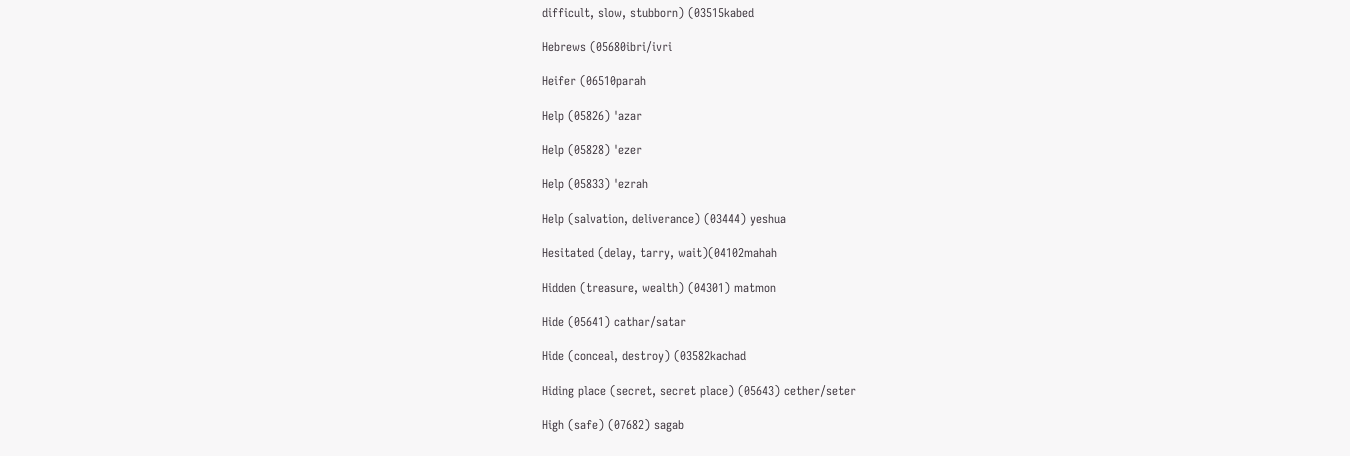difficult, slow, stubborn) (03515kabed

Hebrews (05680ibri/ivri

Heifer (06510parah

Help (05826) 'azar

Help (05828) 'ezer

Help (05833) 'ezrah

Help (salvation, deliverance) (03444) yeshua

Hesitated (delay, tarry, wait)(04102mahah

Hidden (treasure, wealth) (04301) matmon

Hide (05641) cathar/satar

Hide (conceal, destroy) (03582kachad

Hiding place (secret, secret place) (05643) cether/seter

High (safe) (07682) sagab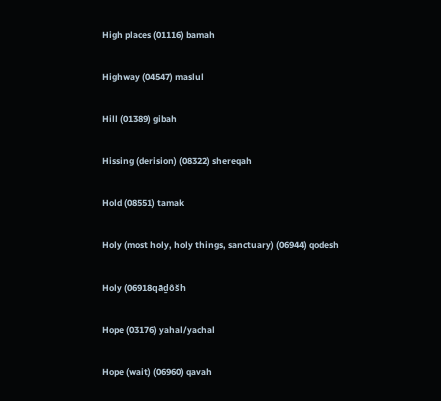High places (01116) bamah

Highway (04547) maslul

Hill (01389) gibah

Hissing (derision) (08322) shereqah

Hold (08551) tamak

Holy (most holy, holy things, sanctuary) (06944) qodesh

Holy (06918qāḏôšh

Hope (03176) yahal/yachal

Hope (wait) (06960) qavah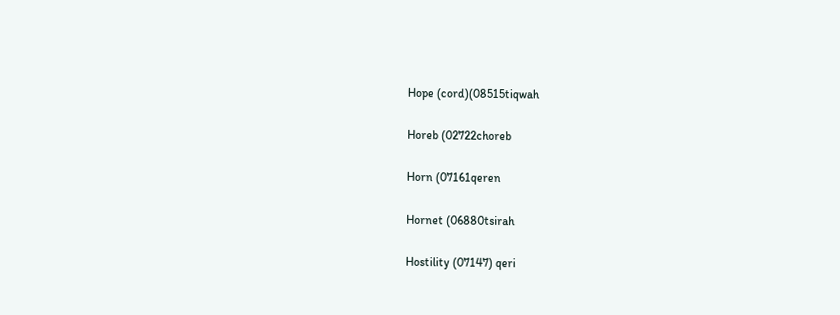Hope (cord)(08515tiqwah

Horeb (02722choreb

Horn (07161qeren

Hornet (06880tsirah

Hostility (07147) qeri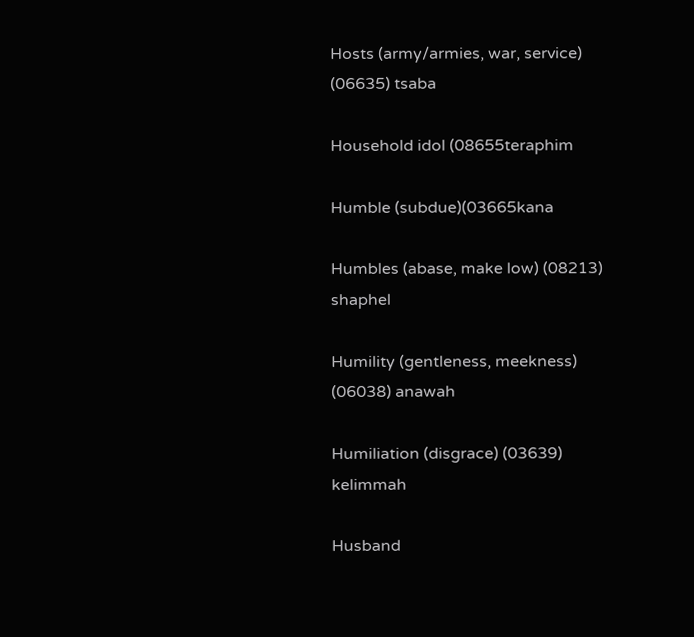Hosts (army/armies, war, service) (06635) tsaba

Household idol (08655teraphim

Humble (subdue)(03665kana

Humbles (abase, make low) (08213) shaphel

Humility (gentleness, meekness) (06038) anawah

Humiliation (disgrace) (03639) kelimmah

Husband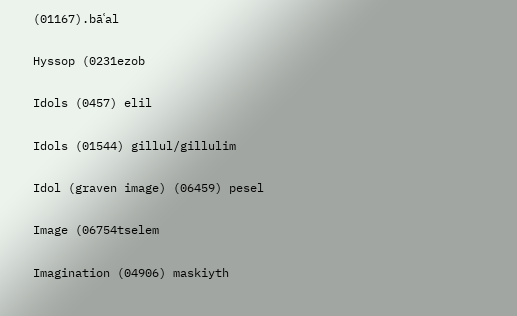(01167).bāʿal

Hyssop (0231ezob

Idols (0457) elil

Idols (01544) gillul/gillulim

Idol (graven image) (06459) pesel

Image (06754tselem

Imagination (04906) maskiyth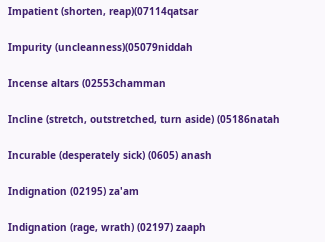Impatient (shorten, reap)(07114qatsar

Impurity (uncleanness)(05079niddah

Incense altars (02553chamman

Incline (stretch, outstretched, turn aside) (05186natah

Incurable (desperately sick) (0605) anash

Indignation (02195) za'am

Indignation (rage, wrath) (02197) zaaph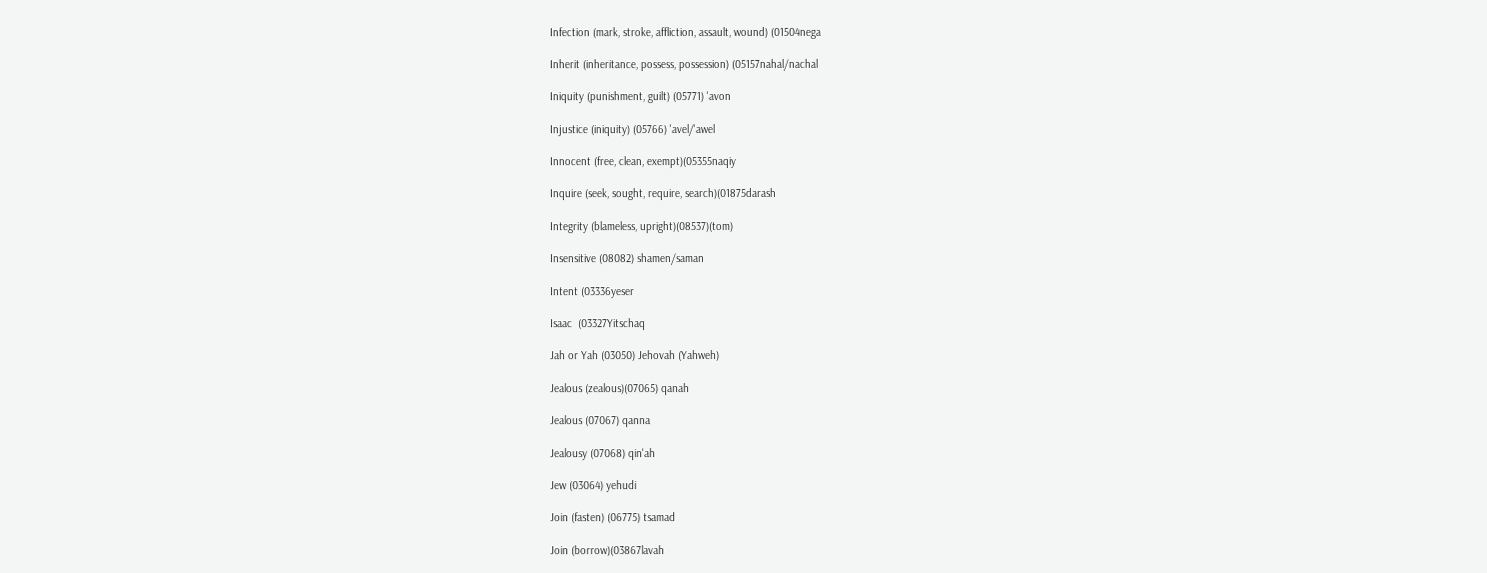Infection (mark, stroke, affliction, assault, wound) (01504nega

Inherit (inheritance, possess, possession) (05157nahal/nachal

Iniquity (punishment, guilt) (05771) 'avon

Injustice (iniquity) (05766) 'avel/'awel

Innocent (free, clean, exempt)(05355naqiy

Inquire (seek, sought, require, search)(01875darash

Integrity (blameless, upright)(08537)(tom)

Insensitive (08082) shamen/saman

Intent (03336yeser

Isaac  (03327Yitschaq

Jah or Yah (03050) Jehovah (Yahweh)

Jealous (zealous)(07065) qanah

Jealous (07067) qanna

Jealousy (07068) qin'ah

Jew (03064) yehudi

Join (fasten) (06775) tsamad

Join (borrow)(03867lavah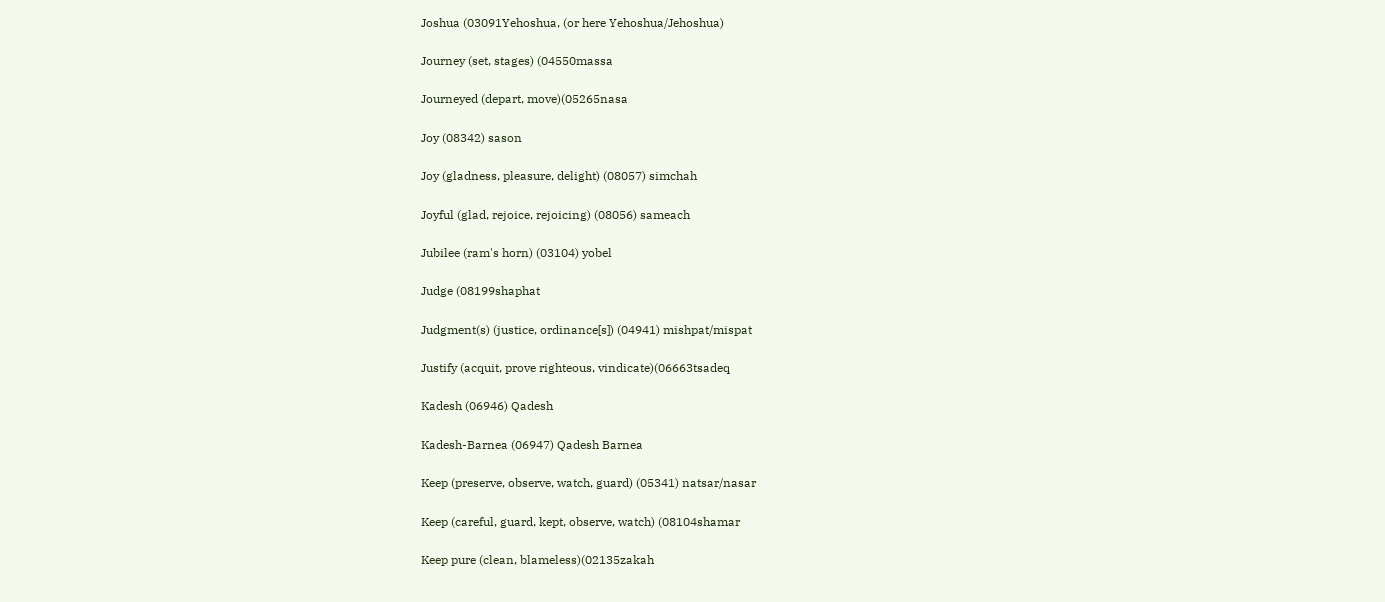Joshua (03091Yehoshua, (or here Yehoshua/Jehoshua)

Journey (set, stages) (04550massa

Journeyed (depart, move)(05265nasa

Joy (08342) sason

Joy (gladness, pleasure, delight) (08057) simchah

Joyful (glad, rejoice, rejoicing) (08056) sameach

Jubilee (ram's horn) (03104) yobel

Judge (08199shaphat

Judgment(s) (justice, ordinance[s]) (04941) mishpat/mispat

Justify (acquit, prove righteous, vindicate)(06663tsadeq

Kadesh (06946) Qadesh

Kadesh-Barnea (06947) Qadesh Barnea

Keep (preserve, observe, watch, guard) (05341) natsar/nasar

Keep (careful, guard, kept, observe, watch) (08104shamar

Keep pure (clean, blameless)(02135zakah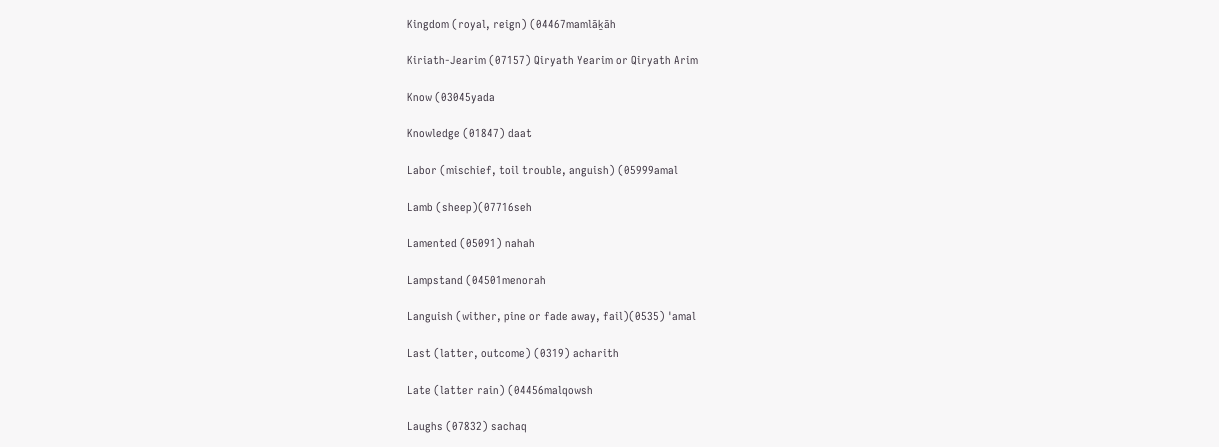Kingdom (royal, reign) (04467mamlāḵāh

Kiriath-Jearim (07157) Qiryath Yearim or Qiryath Arim

Know (03045yada

Knowledge (01847) daat

Labor (mischief, toil trouble, anguish) (05999amal

Lamb (sheep)(07716seh

Lamented (05091) nahah

Lampstand (04501menorah

Languish (wither, pine or fade away, fail)(0535) 'amal

Last (latter, outcome) (0319) acharith

Late (latter rain) (04456malqowsh

Laughs (07832) sachaq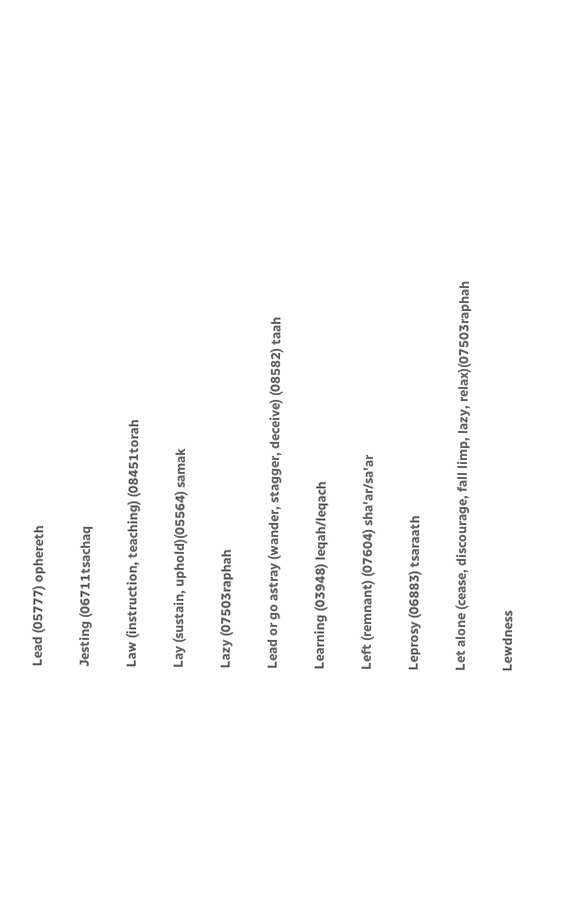Lead (05777) ophereth

Jesting (06711tsachaq

Law (instruction, teaching) (08451torah

Lay (sustain, uphold)(05564) samak

Lazy (07503raphah

Lead or go astray (wander, stagger, deceive) (08582) taah

Learning (03948) leqah/leqach

Left (remnant) (07604) sha'ar/sa'ar

Leprosy (06883) tsaraath

Let alone (cease, discourage, fall limp, lazy, relax)(07503raphah

Lewdness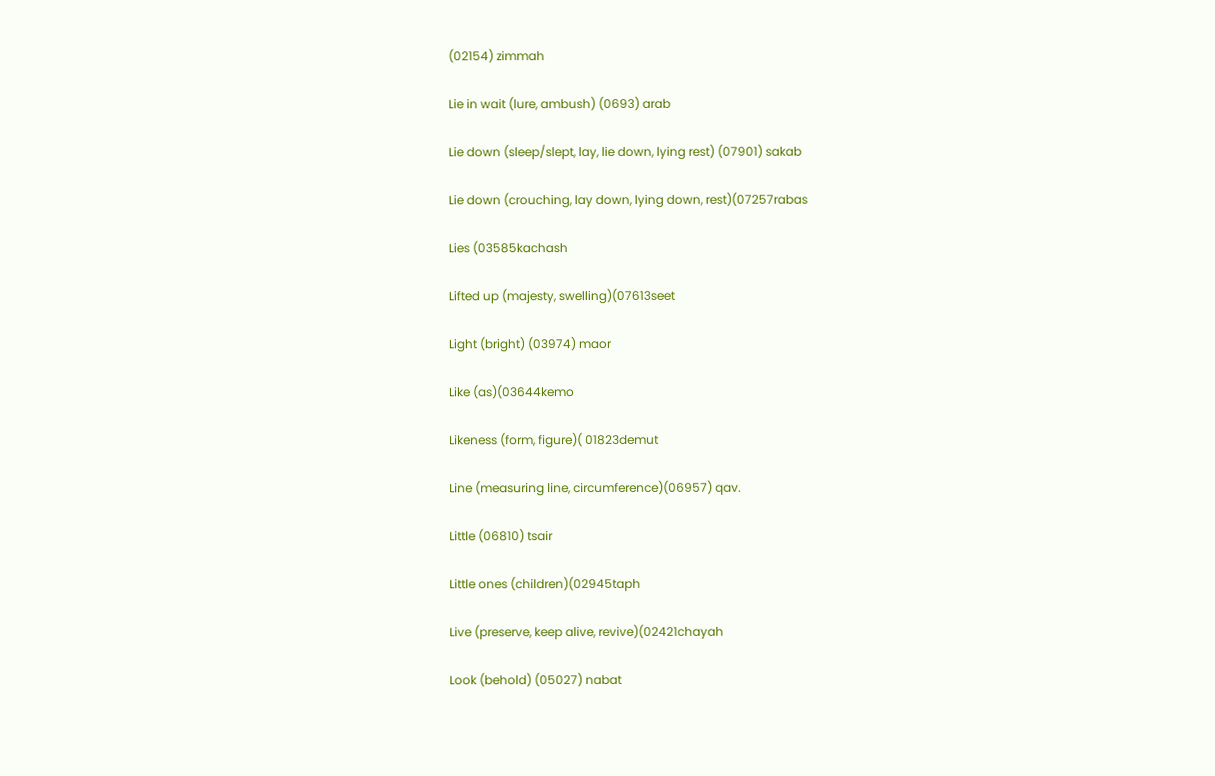(02154) zimmah

Lie in wait (lure, ambush) (0693) arab

Lie down (sleep/slept, lay, lie down, lying rest) (07901) sakab

Lie down (crouching, lay down, lying down, rest)(07257rabas

Lies (03585kachash

Lifted up (majesty, swelling)(07613seet

Light (bright) (03974) maor

Like (as)(03644kemo

Likeness (form, figure)( 01823demut

Line (measuring line, circumference)(06957) qav.

Little (06810) tsair

Little ones (children)(02945taph

Live (preserve, keep alive, revive)(02421chayah

Look (behold) (05027) nabat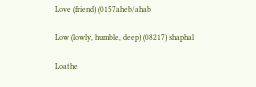Love (friend) (0157aheb/ahab

Low (lowly, humble, deep) (08217) shaphal

Loathe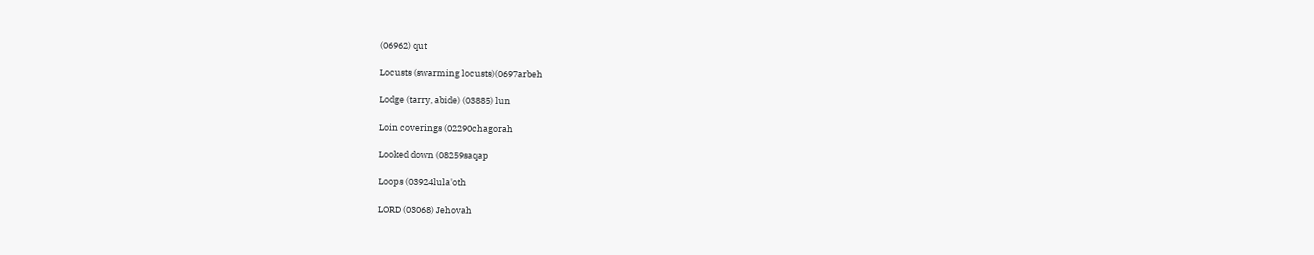(06962) qut

Locusts (swarming locusts)(0697arbeh

Lodge (tarry, abide) (03885) lun

Loin coverings (02290chagorah

Looked down (08259saqap

Loops (03924lula'oth

LORD (03068) Jehovah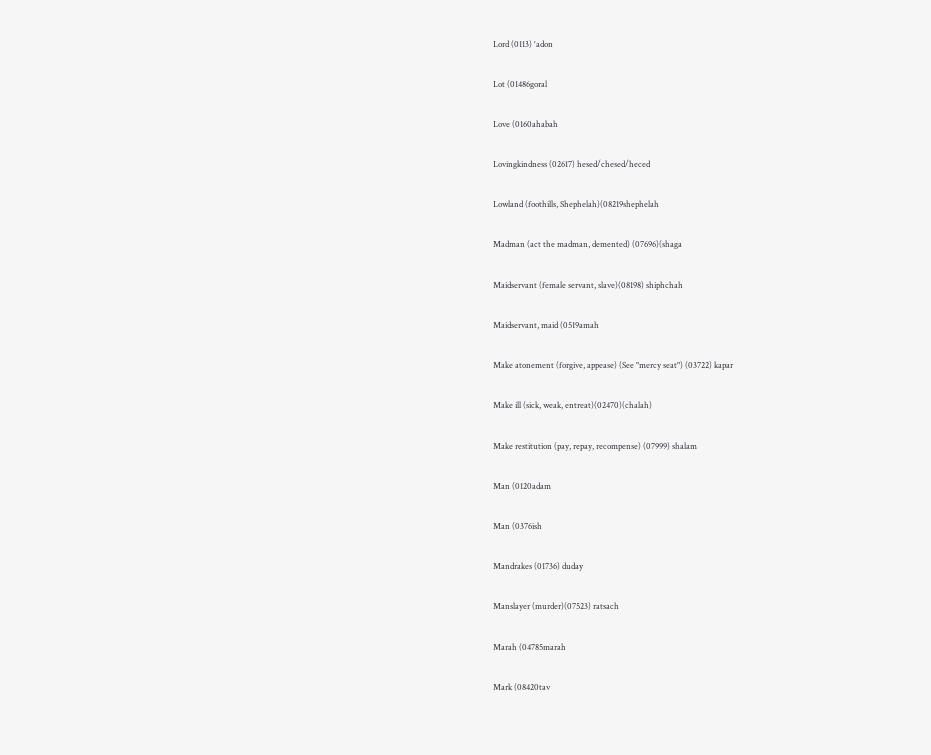Lord (0113) 'adon

Lot (01486goral

Love (0160ahabah

Lovingkindness (02617) hesed/chesed/heced

Lowland (foothills, Shephelah)(08219shephelah

Madman (act the madman, demented) (07696)(shaga

Maidservant (female servant, slave)(08198) shiphchah

Maidservant, maid (0519amah

Make atonement (forgive, appease) (See "mercy seat") (03722) kapar

Make ill (sick, weak, entreat)(02470)(chalah)

Make restitution (pay, repay, recompense) (07999) shalam

Man (0120adam

Man (0376ish

Mandrakes (01736) duday

Manslayer (murder)(07523) ratsach

Marah (04785marah

Mark (08420tav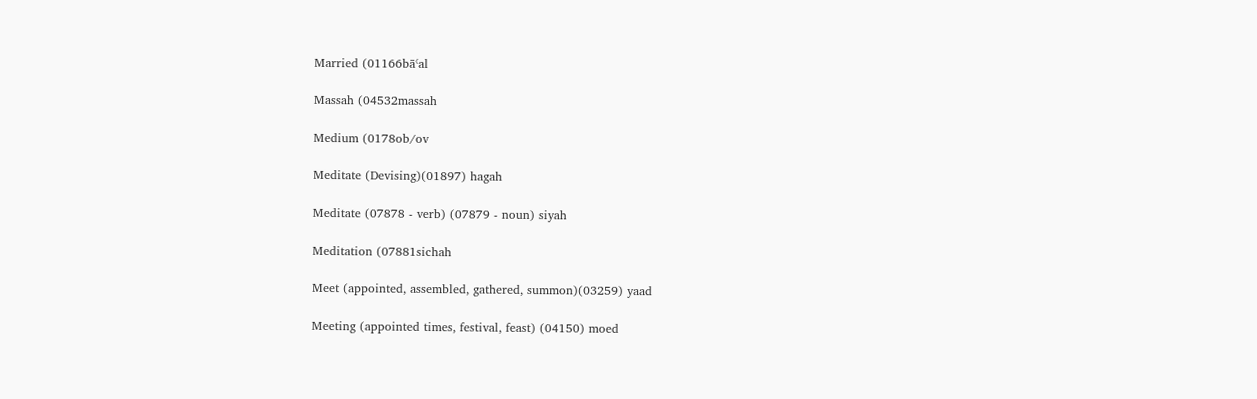Married (01166bāʿal

Massah (04532massah

Medium (0178ob/ov

Meditate (Devising)(01897) hagah

Meditate (07878 - verb) (07879 - noun) siyah

Meditation (07881sichah

Meet (appointed, assembled, gathered, summon)(03259) yaad

Meeting (appointed times, festival, feast) (04150) moed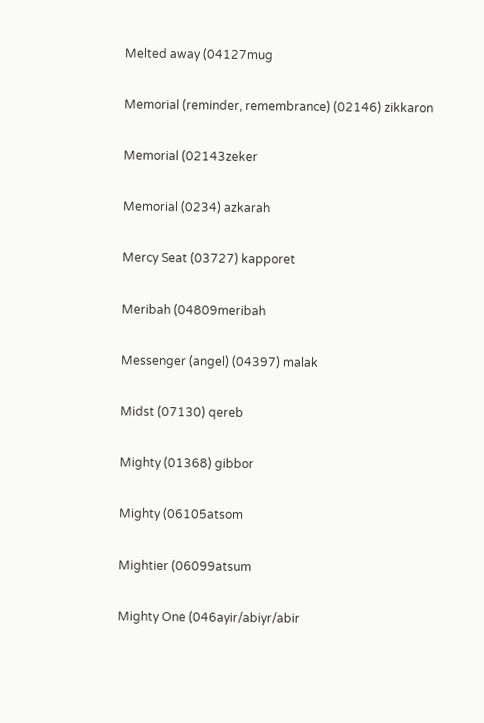Melted away (04127mug

Memorial (reminder, remembrance) (02146) zikkaron

Memorial (02143zeker

Memorial (0234) azkarah

Mercy Seat (03727) kapporet

Meribah (04809meribah

Messenger (angel) (04397) malak

Midst (07130) qereb

Mighty (01368) gibbor

Mighty (06105atsom

Mightier (06099atsum

Mighty One (046ayir/abiyr/abir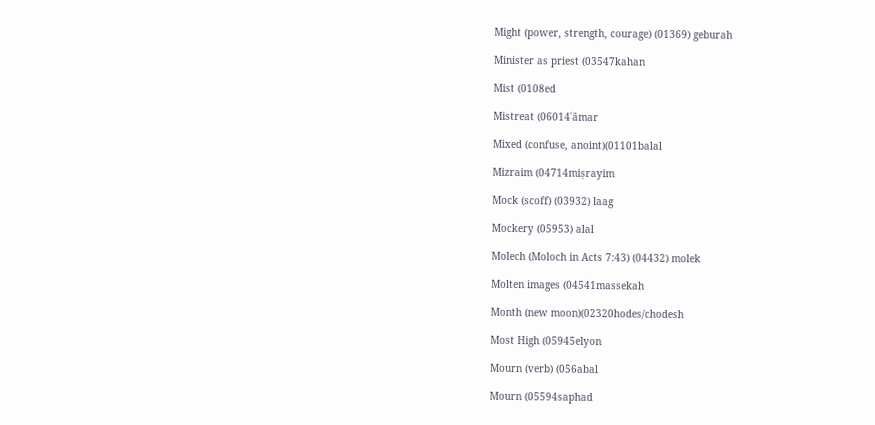Might (power, strength, courage) (01369) geburah

Minister as priest (03547kahan

Mist (0108ed

Mistreat (06014ʿāmar

Mixed (confuse, anoint)(01101balal

Mizraim (04714miṣrayim

Mock (scoff) (03932) laag

Mockery (05953) alal

Molech (Moloch in Acts 7:43) (04432) molek

Molten images (04541massekah

Month (new moon)(02320hodes/chodesh

Most High (05945elyon

Mourn (verb) (056abal

Mourn (05594saphad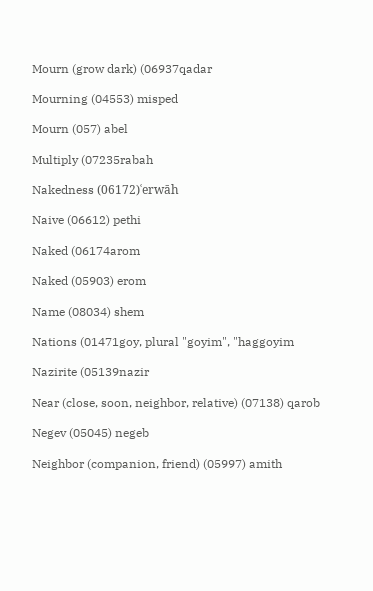Mourn (grow dark) (06937qadar

Mourning (04553) misped

Mourn (057) abel

Multiply (07235rabah

Nakedness (06172)ʿerwāh

Naive (06612) pethi

Naked (06174arom

Naked (05903) erom

Name (08034) shem

Nations (01471goy, plural "goyim", "haggoyim

Nazirite (05139nazir

Near (close, soon, neighbor, relative) (07138) qarob

Negev (05045) negeb

Neighbor (companion, friend) (05997) amith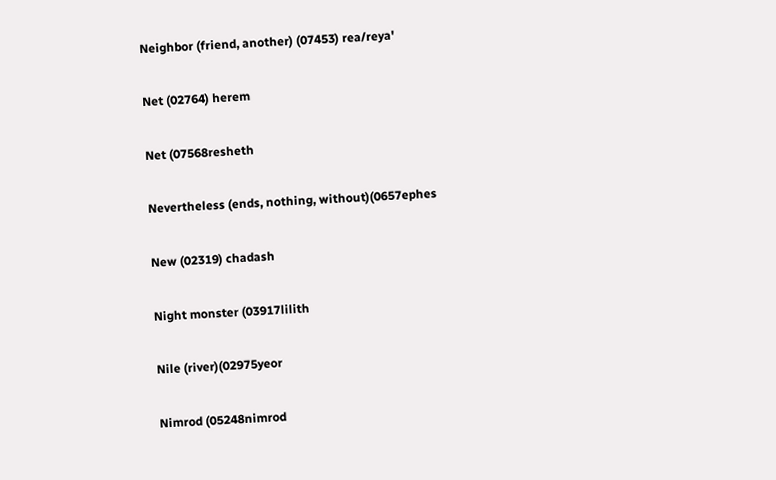Neighbor (friend, another) (07453) rea/reya'

Net (02764) herem

Net (07568resheth

Nevertheless (ends, nothing, without)(0657ephes

New (02319) chadash

Night monster (03917lilith

Nile (river)(02975yeor

Nimrod (05248nimrod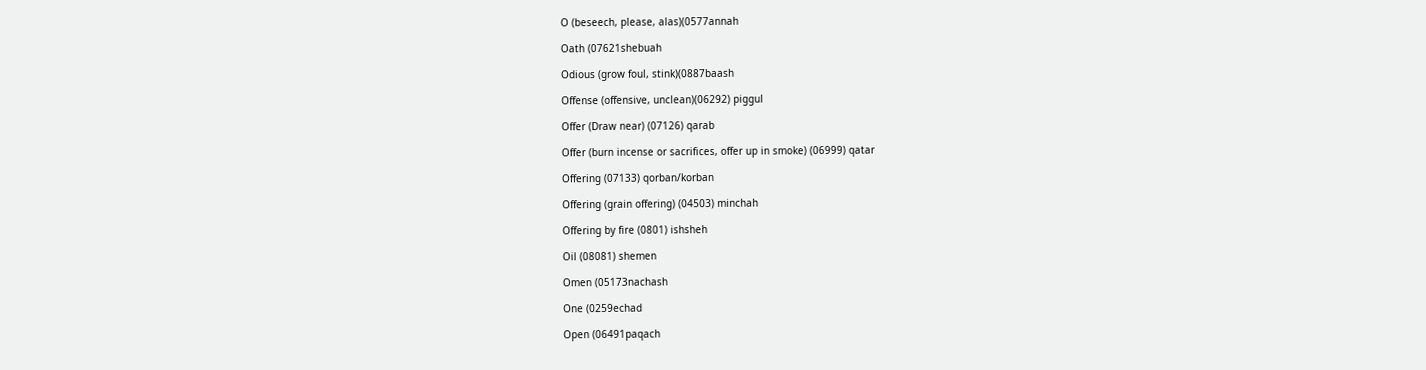O (beseech, please, alas)(0577annah

Oath (07621shebuah

Odious (grow foul, stink)(0887baash

Offense (offensive, unclean)(06292) piggul

Offer (Draw near) (07126) qarab

Offer (burn incense or sacrifices, offer up in smoke) (06999) qatar

Offering (07133) qorban/korban

Offering (grain offering) (04503) minchah

Offering by fire (0801) ishsheh

Oil (08081) shemen

Omen (05173nachash

One (0259echad

Open (06491paqach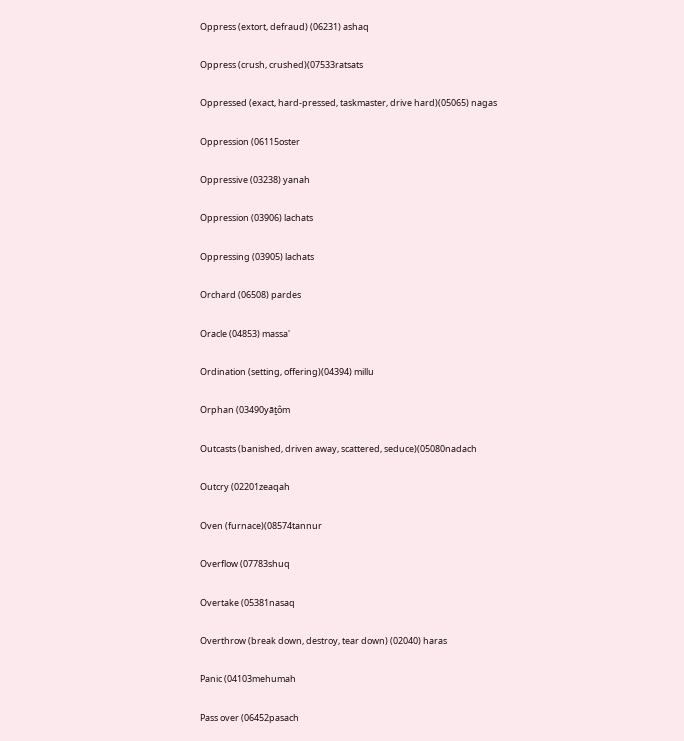Oppress (extort, defraud) (06231) ashaq

Oppress (crush, crushed)(07533ratsats

Oppressed (exact, hard-pressed, taskmaster, drive hard)(05065) nagas

Oppression (06115oster

Oppressive (03238) yanah

Oppression (03906) lachats

Oppressing (03905) lachats

Orchard (06508) pardes

Oracle (04853) massa'

Ordination (setting, offering)(04394) millu

Orphan (03490yāṯôm

Outcasts (banished, driven away, scattered, seduce)(05080nadach

Outcry (02201zeaqah

Oven (furnace)(08574tannur

Overflow (07783shuq

Overtake (05381nasaq

Overthrow (break down, destroy, tear down) (02040) haras

Panic (04103mehumah

Pass over (06452pasach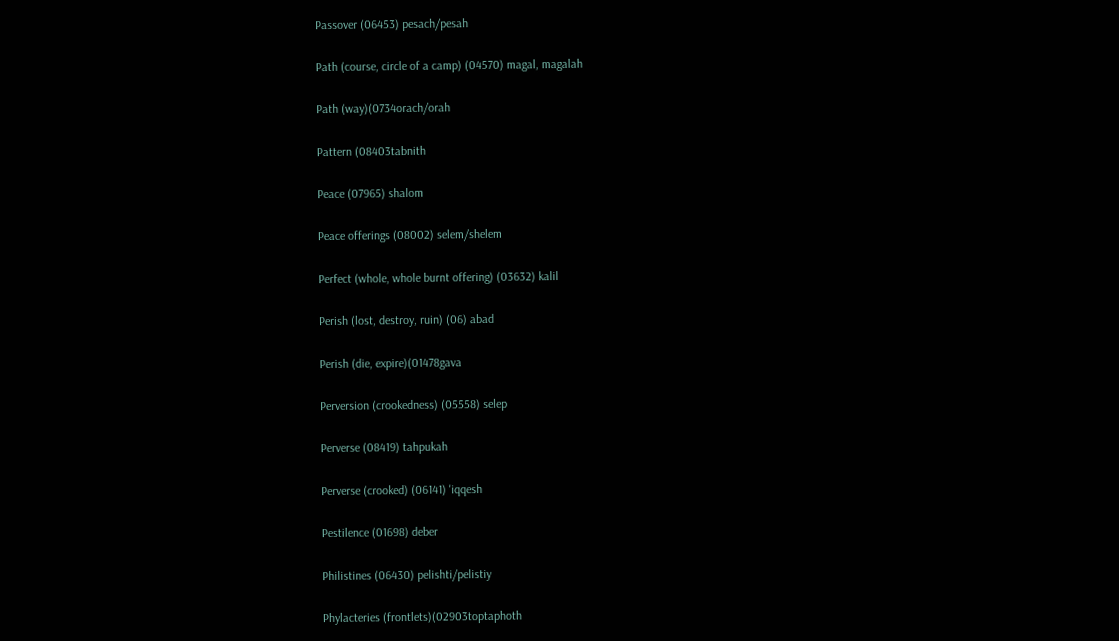Passover (06453) pesach/pesah

Path (course, circle of a camp) (04570) magal, magalah

Path (way)(0734orach/orah

Pattern (08403tabnith

Peace (07965) shalom

Peace offerings (08002) selem/shelem

Perfect (whole, whole burnt offering) (03632) kalil

Perish (lost, destroy, ruin) (06) abad

Perish (die, expire)(01478gava

Perversion (crookedness) (05558) selep

Perverse (08419) tahpukah

Perverse (crooked) (06141) 'iqqesh

Pestilence (01698) deber

Philistines (06430) pelishti/pelistiy

Phylacteries (frontlets)(02903toptaphoth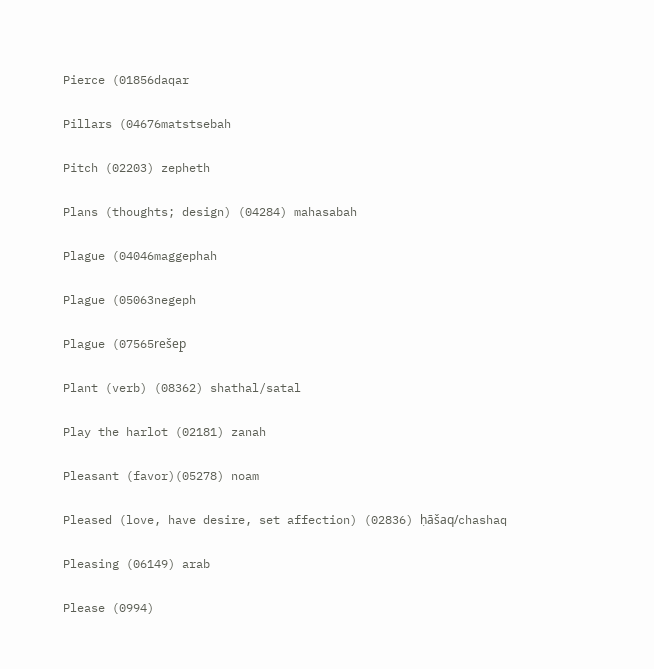Pierce (01856daqar

Pillars (04676matstsebah

Pitch (02203) zepheth

Plans (thoughts; design) (04284) mahasabah

Plague (04046maggephah

Plague (05063negeph

Plague (07565rešep̱

Plant (verb) (08362) shathal/satal

Play the harlot (02181) zanah

Pleasant (favor)(05278) noam

Pleased (love, have desire, set affection) (02836) ḥāšaq/chashaq

Pleasing (06149) arab

Please (0994)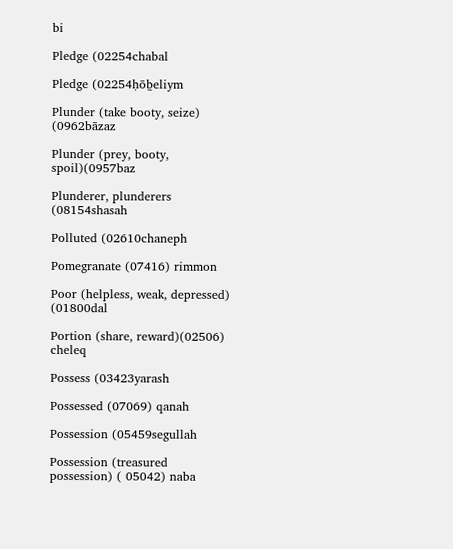bi

Pledge (02254chabal

Pledge (02254ḥōḇeliym

Plunder (take booty, seize) (0962bāzaz

Plunder (prey, booty, spoil)(0957baz

Plunderer, plunderers (08154shasah

Polluted (02610chaneph

Pomegranate (07416) rimmon

Poor (helpless, weak, depressed) (01800dal

Portion (share, reward)(02506) cheleq

Possess (03423yarash

Possessed (07069) qanah

Possession (05459segullah

Possession (treasured possession) ( 05042) naba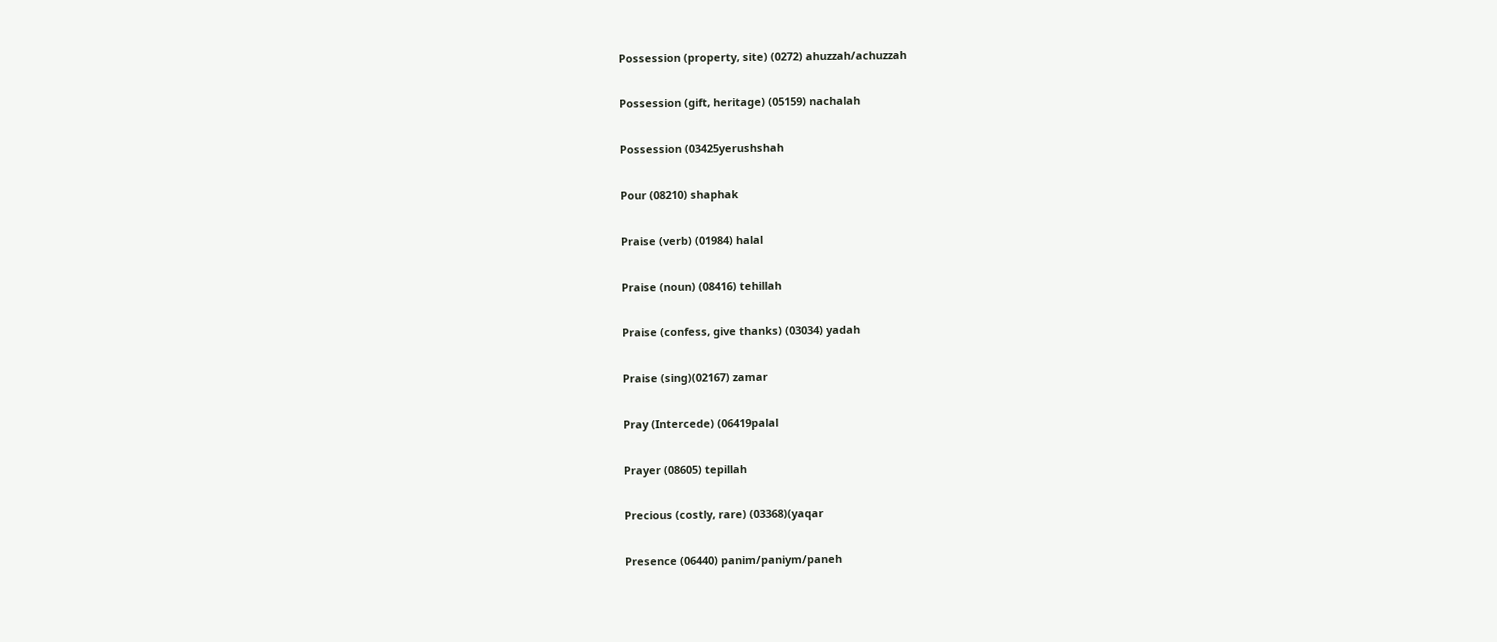Possession (property, site) (0272) ahuzzah/achuzzah

Possession (gift, heritage) (05159) nachalah

Possession (03425yerushshah

Pour (08210) shaphak

Praise (verb) (01984) halal

Praise (noun) (08416) tehillah

Praise (confess, give thanks) (03034) yadah

Praise (sing)(02167) zamar

Pray (Intercede) (06419palal

Prayer (08605) tepillah

Precious (costly, rare) (03368)(yaqar

Presence (06440) panim/paniym/paneh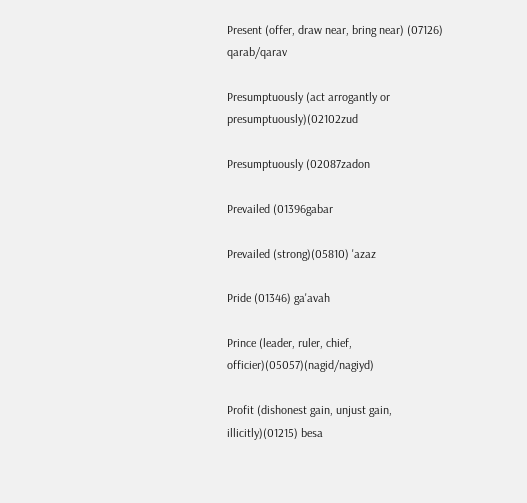Present (offer, draw near, bring near) (07126) qarab/qarav

Presumptuously (act arrogantly or presumptuously)(02102zud

Presumptuously (02087zadon

Prevailed (01396gabar

Prevailed (strong)(05810) 'azaz

Pride (01346) ga'avah

Prince (leader, ruler, chief, officier)(05057)(nagid/nagiyd)

Profit (dishonest gain, unjust gain, illicitly)(01215) besa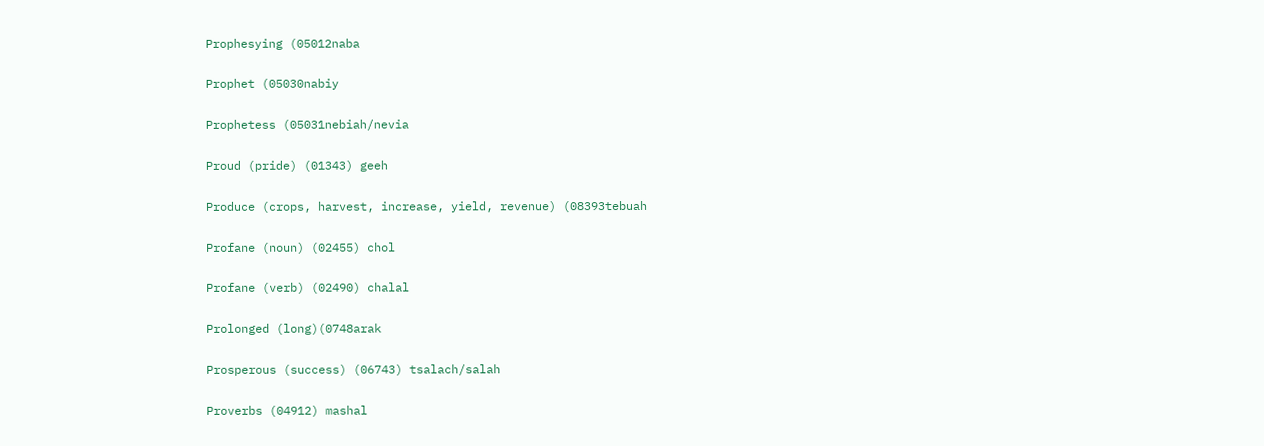Prophesying (05012naba

Prophet (05030nabiy

Prophetess (05031nebiah/nevia

Proud (pride) (01343) geeh

Produce (crops, harvest, increase, yield, revenue) (08393tebuah

Profane (noun) (02455) chol

Profane (verb) (02490) chalal

Prolonged (long)(0748arak

Prosperous (success) (06743) tsalach/salah

Proverbs (04912) mashal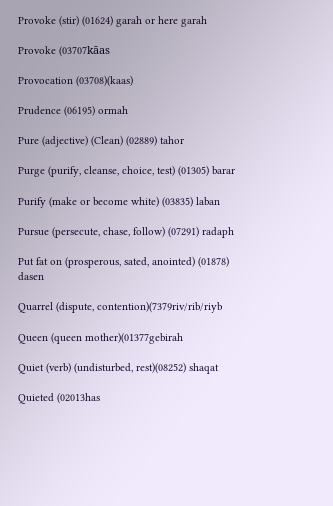Provoke (stir) (01624) garah or here garah

Provoke (03707kāas

Provocation (03708)(kaas)

Prudence (06195) ormah

Pure (adjective) (Clean) (02889) tahor

Purge (purify, cleanse, choice, test) (01305) barar

Purify (make or become white) (03835) laban

Pursue (persecute, chase, follow) (07291) radaph

Put fat on (prosperous, sated, anointed) (01878) dasen

Quarrel (dispute, contention)(7379riv/rib/riyb

Queen (queen mother)(01377gebirah

Quiet (verb) (undisturbed, rest)(08252) shaqat

Quieted (02013has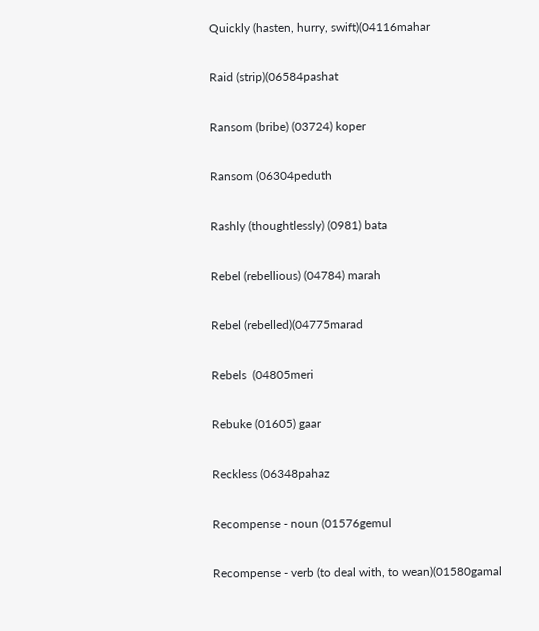Quickly (hasten, hurry, swift)(04116mahar

Raid (strip)(06584pashat

Ransom (bribe) (03724) koper

Ransom (06304peduth

Rashly (thoughtlessly) (0981) bata

Rebel (rebellious) (04784) marah

Rebel (rebelled)(04775marad

Rebels  (04805meri

Rebuke (01605) gaar

Reckless (06348pahaz

Recompense - noun (01576gemul

Recompense - verb (to deal with, to wean)(01580gamal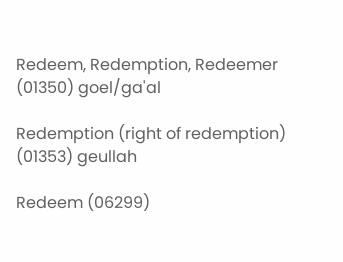Redeem, Redemption, Redeemer (01350) goel/ga'al

Redemption (right of redemption) (01353) geullah

Redeem (06299)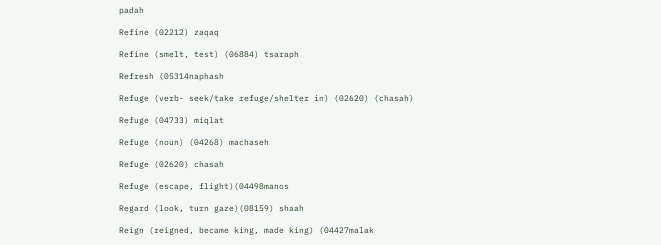padah

Refine (02212) zaqaq

Refine (smelt, test) (06884) tsaraph

Refresh (05314naphash

Refuge (verb- seek/take refuge/shelter in) (02620) (chasah)

Refuge (04733) miqlat

Refuge (noun) (04268) machaseh

Refuge (02620) chasah

Refuge (escape, flight)(04498manos

Regard (look, turn gaze)(08159) shaah

Reign (reigned, became king, made king) (04427malak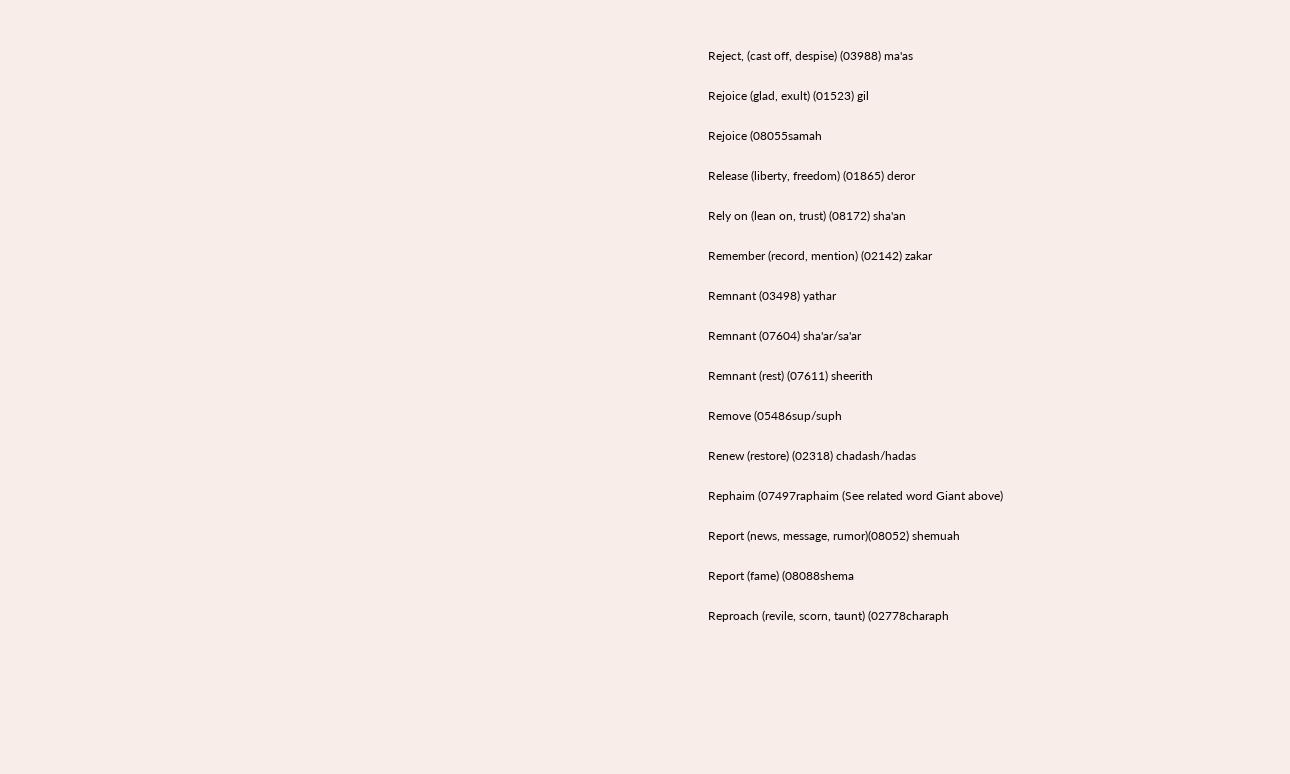Reject, (cast off, despise) (03988) ma'as

Rejoice (glad, exult) (01523) gil

Rejoice (08055samah

Release (liberty, freedom) (01865) deror

Rely on (lean on, trust) (08172) sha'an

Remember (record, mention) (02142) zakar

Remnant (03498) yathar

Remnant (07604) sha'ar/sa'ar

Remnant (rest) (07611) sheerith

Remove (05486sup/suph

Renew (restore) (02318) chadash/hadas

Rephaim (07497raphaim (See related word Giant above)

Report (news, message, rumor)(08052) shemuah

Report (fame) (08088shema

Reproach (revile, scorn, taunt) (02778charaph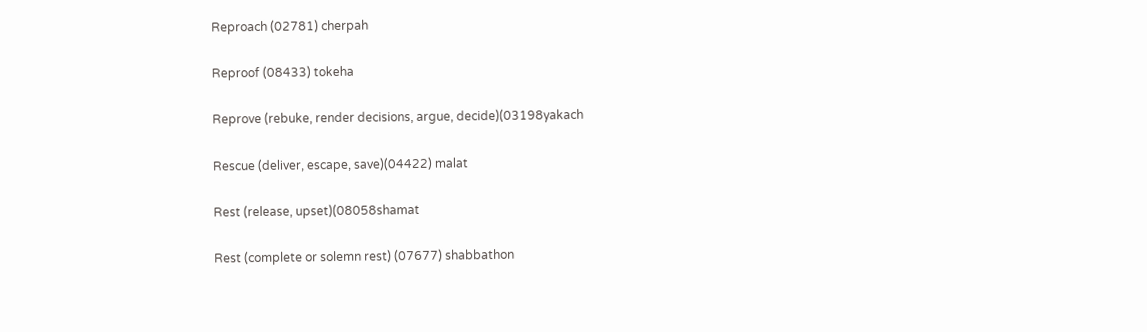Reproach (02781) cherpah

Reproof (08433) tokeha

Reprove (rebuke, render decisions, argue, decide)(03198yakach

Rescue (deliver, escape, save)(04422) malat

Rest (release, upset)(08058shamat

Rest (complete or solemn rest) (07677) shabbathon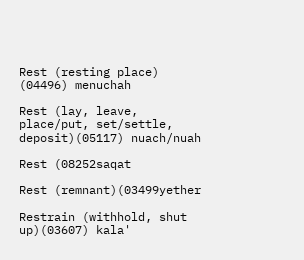Rest (resting place) (04496) menuchah

Rest (lay, leave, place/put, set/settle, deposit)(05117) nuach/nuah

Rest (08252saqat

Rest (remnant)(03499yether

Restrain (withhold, shut up)(03607) kala'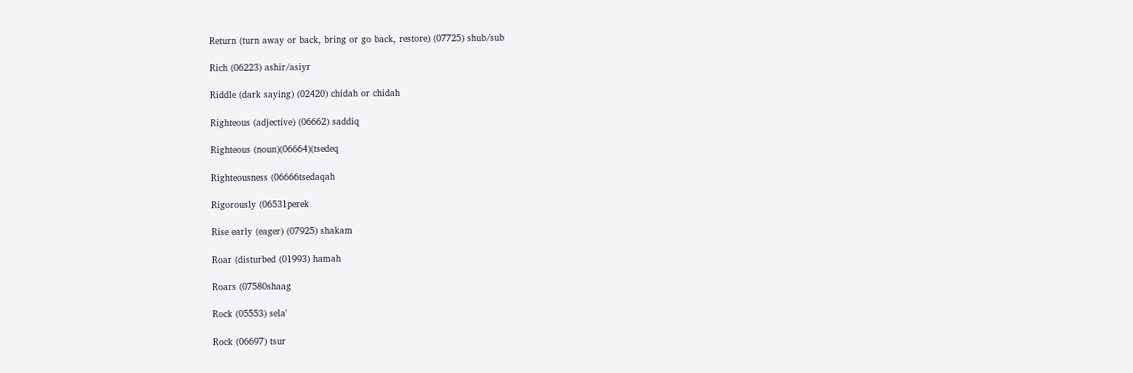Return (turn away or back, bring or go back, restore) (07725) shub/sub

Rich (06223) ashir/asiyr

Riddle (dark saying) (02420) chidah or chidah

Righteous (adjective) (06662) saddiq

Righteous (noun)(06664)(tsedeq

Righteousness (06666tsedaqah

Rigorously (06531perek

Rise early (eager) (07925) shakam

Roar (disturbed (01993) hamah

Roars (07580shaag

Rock (05553) sela'

Rock (06697) tsur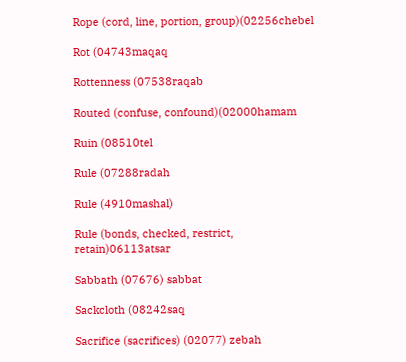Rope (cord, line, portion, group)(02256chebel

Rot (04743maqaq

Rottenness (07538raqab

Routed (confuse, confound)(02000hamam

Ruin (08510tel

Rule (07288radah

Rule (4910mashal)

Rule (bonds, checked, restrict, retain)06113atsar

Sabbath (07676) sabbat

Sackcloth (08242saq

Sacrifice (sacrifices) (02077) zebah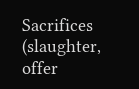Sacrifices (slaughter, offer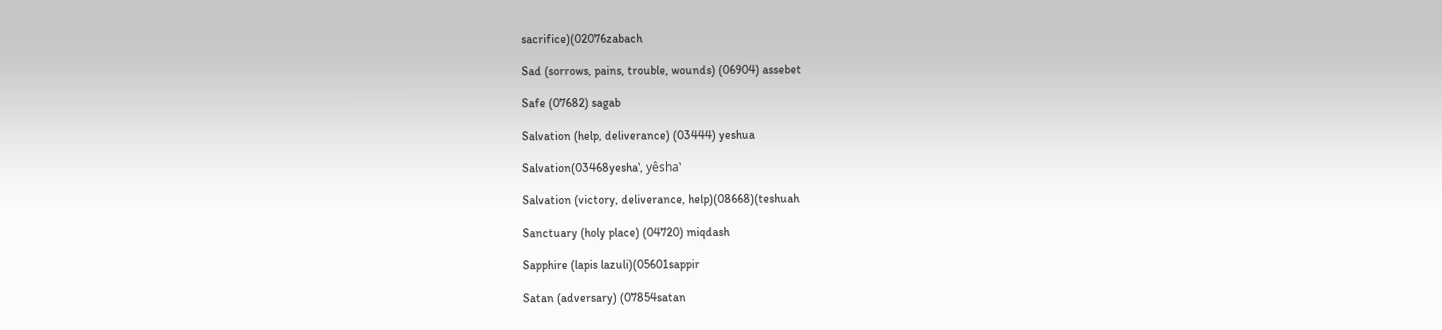sacrifice)(02076zabach

Sad (sorrows, pains, trouble, wounds) (06904) assebet

Safe (07682) sagab

Salvation (help, deliverance) (03444) yeshua

Salvation(03468yesha‛, yêsha‛

Salvation (victory, deliverance, help)(08668)(teshuah

Sanctuary (holy place) (04720) miqdash

Sapphire (lapis lazuli)(05601sappir

Satan (adversary) (07854satan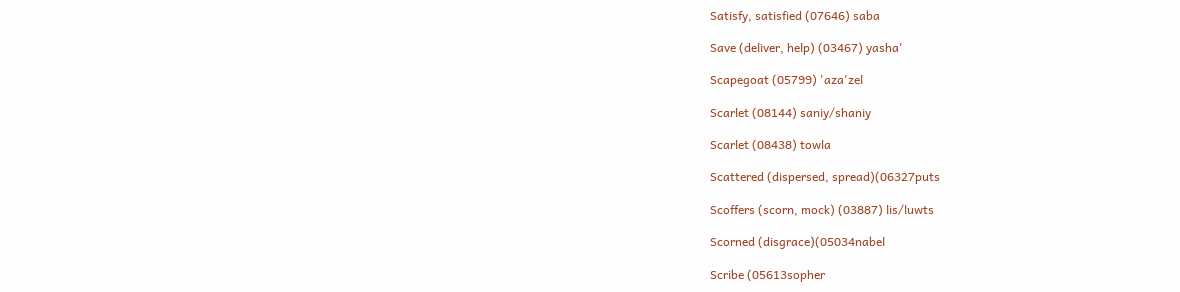Satisfy, satisfied (07646) saba

Save (deliver, help) (03467) yasha'

Scapegoat (05799) 'aza'zel

Scarlet (08144) saniy/shaniy

Scarlet (08438) towla

Scattered (dispersed, spread)(06327puts

Scoffers (scorn, mock) (03887) lis/luwts

Scorned (disgrace)(05034nabel

Scribe (05613sopher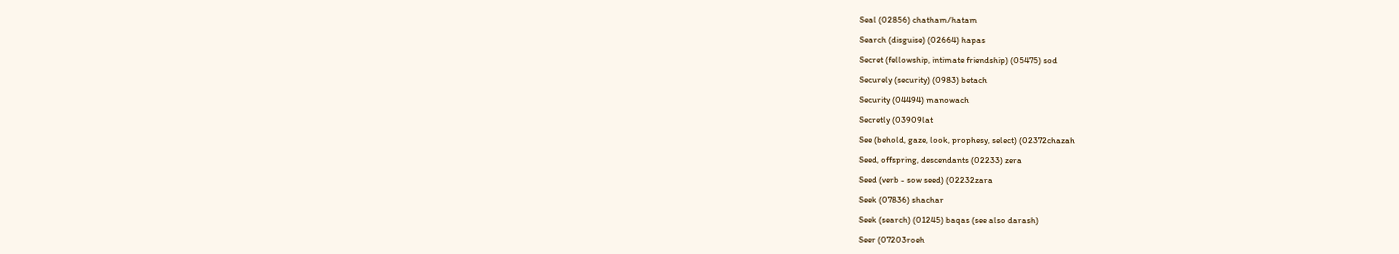Seal (02856) chatham/hatam

Search (disguise) (02664) hapas

Secret (fellowship, intimate friendship) (05475) sod

Securely (security) (0983) betach

Security (04494) manowach

Secretly (03909lat

See (behold, gaze, look, prophesy, select) (02372chazah

Seed, offspring, descendants (02233) zera

Seed (verb - sow seed) (02232zara

Seek (07836) shachar

Seek (search) (01245) baqas (see also darash)

Seer (07203roeh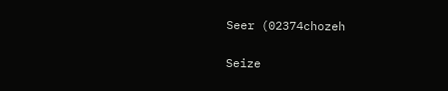Seer (02374chozeh

Seize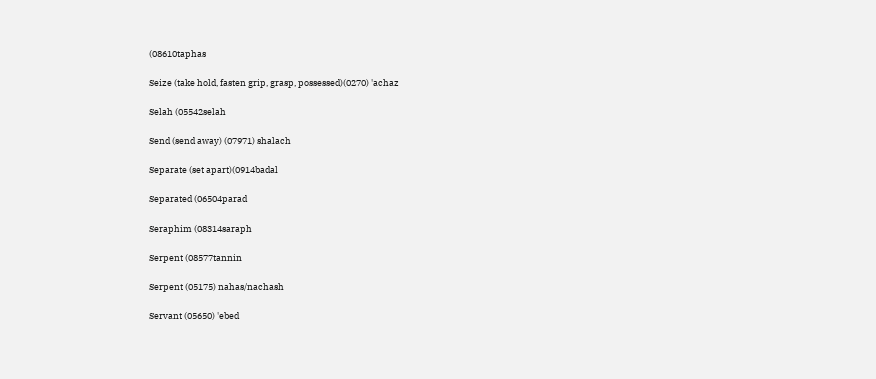(08610taphas

Seize (take hold, fasten grip, grasp, possessed)(0270) 'achaz

Selah (05542selah

Send (send away) (07971) shalach

Separate (set apart)(0914badal

Separated (06504parad

Seraphim (08314saraph

Serpent (08577tannin

Serpent (05175) nahas/nachash

Servant (05650) 'ebed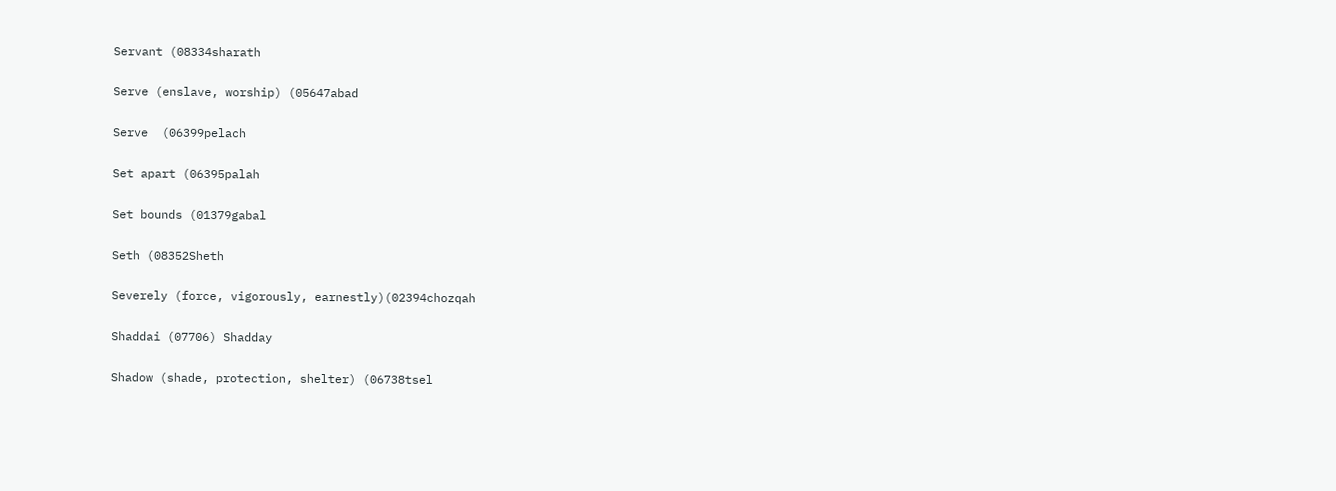Servant (08334sharath

Serve (enslave, worship) (05647abad

Serve  (06399pelach

Set apart (06395palah

Set bounds (01379gabal

Seth (08352Sheth

Severely (force, vigorously, earnestly)(02394chozqah

Shaddai (07706) Shadday

Shadow (shade, protection, shelter) (06738tsel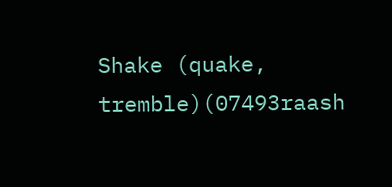Shake (quake, tremble)(07493raash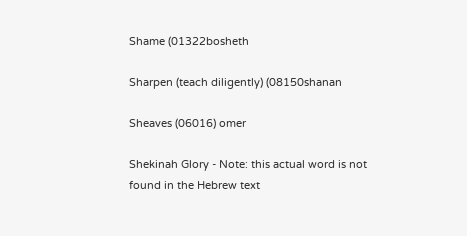Shame (01322bosheth

Sharpen (teach diligently) (08150shanan

Sheaves (06016) omer

Shekinah Glory - Note: this actual word is not found in the Hebrew text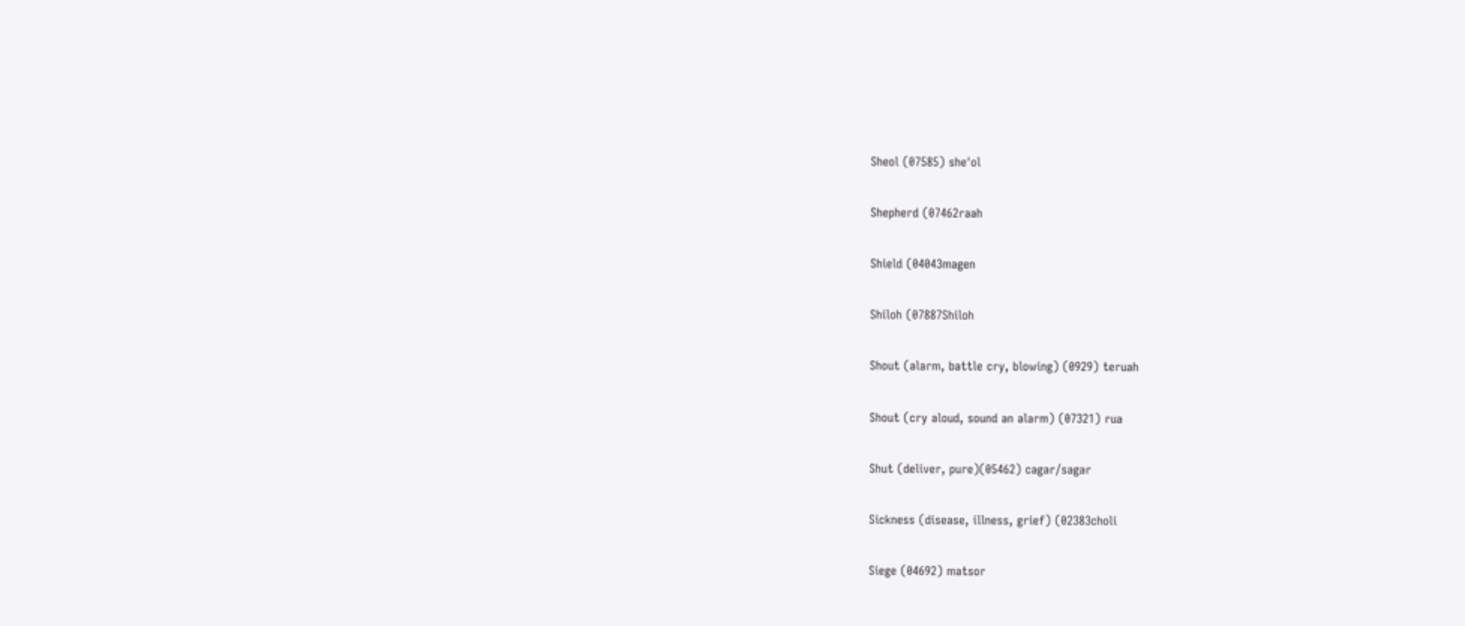Sheol (07585) she'ol

Shepherd (07462raah

Shield (04043magen

Shiloh (07887Shiloh

Shout (alarm, battle cry, blowing) (0929) teruah

Shout (cry aloud, sound an alarm) (07321) rua

Shut (deliver, pure)(05462) cagar/sagar

Sickness (disease, illness, grief) (02383choli

Siege (04692) matsor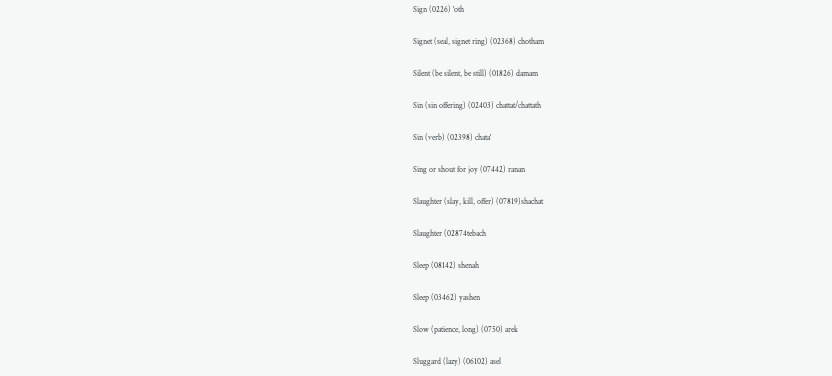Sign (0226) 'oth

Signet (seal, signet ring) (02368) chotham

Silent (be silent, be still) (01826) damam

Sin (sin offering) (02403) chattat/chattath

Sin (verb) (02398) chata'

Sing or shout for joy (07442) ranan

Slaughter (slay, kill, offer) (07819)shachat

Slaughter (02874tebach

Sleep (08142) shenah

Sleep (03462) yashen

Slow (patience, long) (0750) arek

Sluggard (lazy) (06102) asel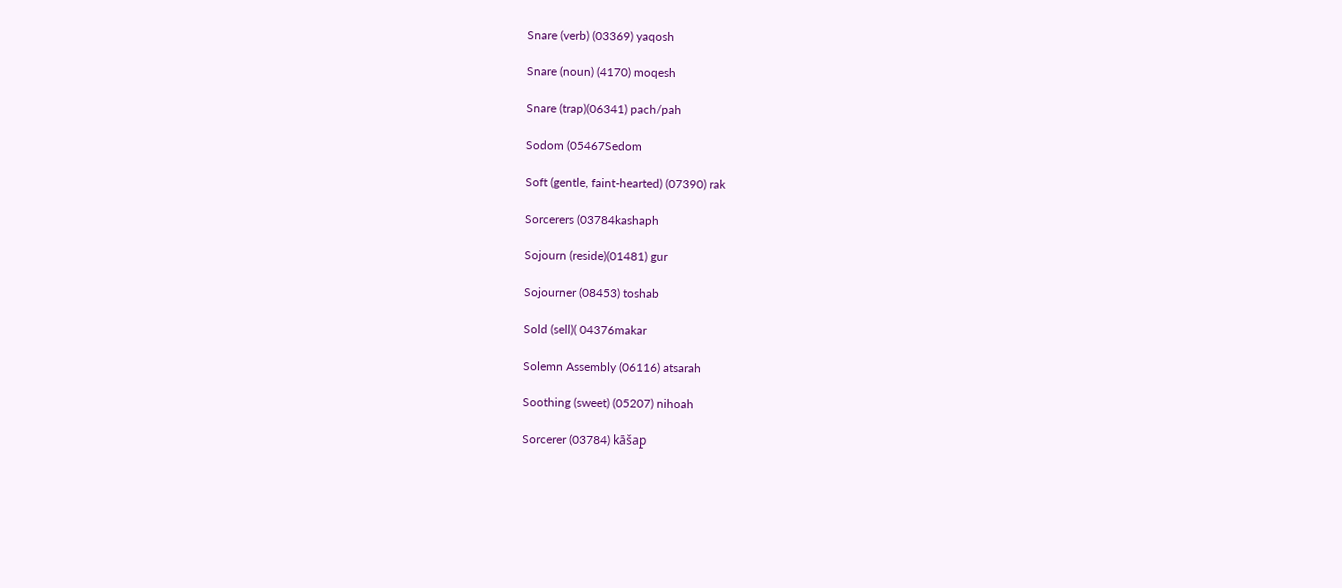Snare (verb) (03369) yaqosh

Snare (noun) (4170) moqesh

Snare (trap)(06341) pach/pah

Sodom (05467Sedom

Soft (gentle, faint-hearted) (07390) rak

Sorcerers (03784kashaph

Sojourn (reside)(01481) gur

Sojourner (08453) toshab

Sold (sell)( 04376makar

Solemn Assembly (06116) atsarah

Soothing (sweet) (05207) nihoah

Sorcerer (03784) kāšap̱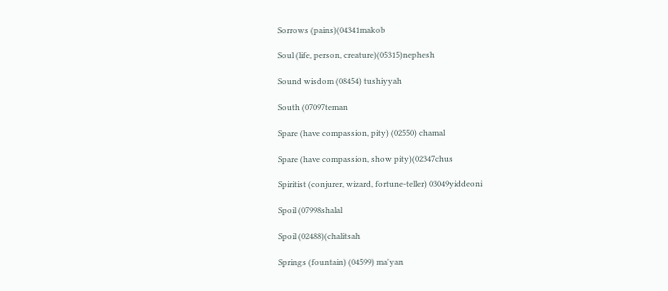Sorrows (pains)(04341makob

Soul (life, person, creature)(05315)nephesh

Sound wisdom (08454) tushiyyah

South (07097teman

Spare (have compassion, pity) (02550) chamal

Spare (have compassion, show pity)(02347chus

Spiritist (conjurer, wizard, fortune-teller) 03049yiddeoni

Spoil (07998shalal

Spoil (02488)(chalitsah

Springs (fountain) (04599) ma'yan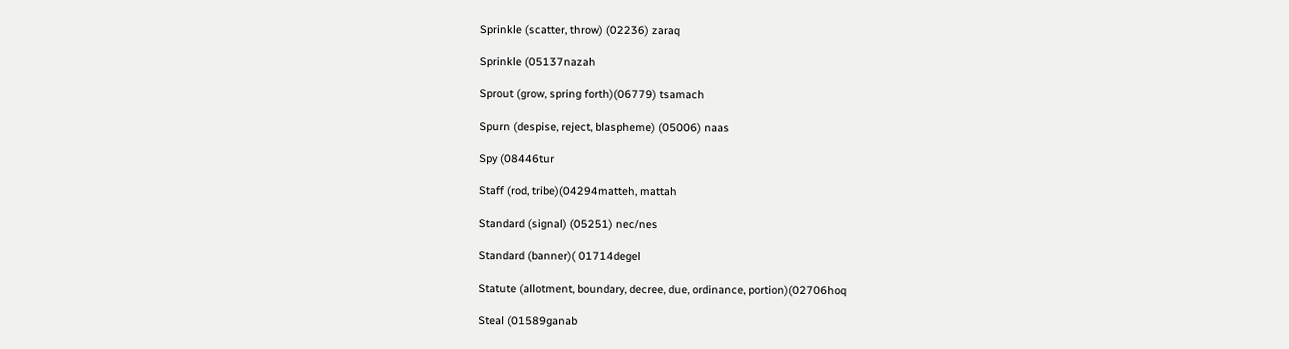Sprinkle (scatter, throw) (02236) zaraq

Sprinkle (05137nazah

Sprout (grow, spring forth)(06779) tsamach

Spurn (despise, reject, blaspheme) (05006) naas

Spy (08446tur

Staff (rod, tribe)(04294matteh, mattah

Standard (signal) (05251) nec/nes

Standard (banner)( 01714degel

Statute (allotment, boundary, decree, due, ordinance, portion)(02706hoq

Steal (01589ganab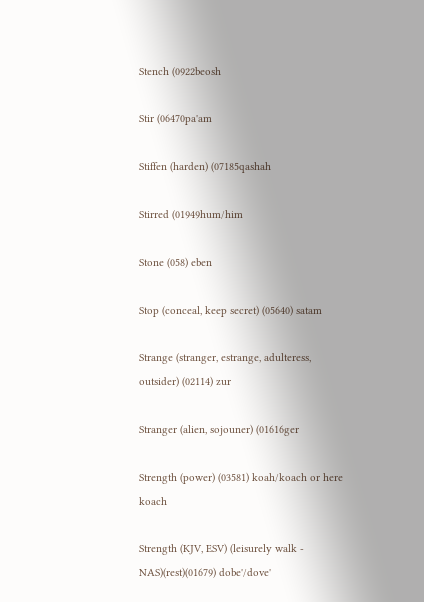Stench (0922beosh

Stir (06470pa'am

Stiffen (harden) (07185qashah

Stirred (01949hum/him

Stone (058) eben

Stop (conceal, keep secret) (05640) satam

Strange (stranger, estrange, adulteress, outsider) (02114) zur

Stranger (alien, sojouner) (01616ger

Strength (power) (03581) koah/koach or here koach

Strength (KJV, ESV) (leisurely walk - NAS)(rest)(01679) dobe'/dove'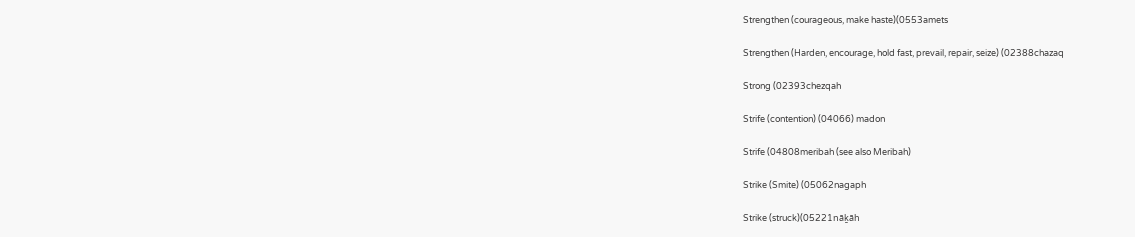Strengthen (courageous, make haste)(0553amets

Strengthen (Harden, encourage, hold fast, prevail, repair, seize) (02388chazaq

Strong (02393chezqah

Strife (contention) (04066) madon

Strife (04808meribah (see also Meribah)

Strike (Smite) (05062nagaph

Strike (struck)(05221nāḵāh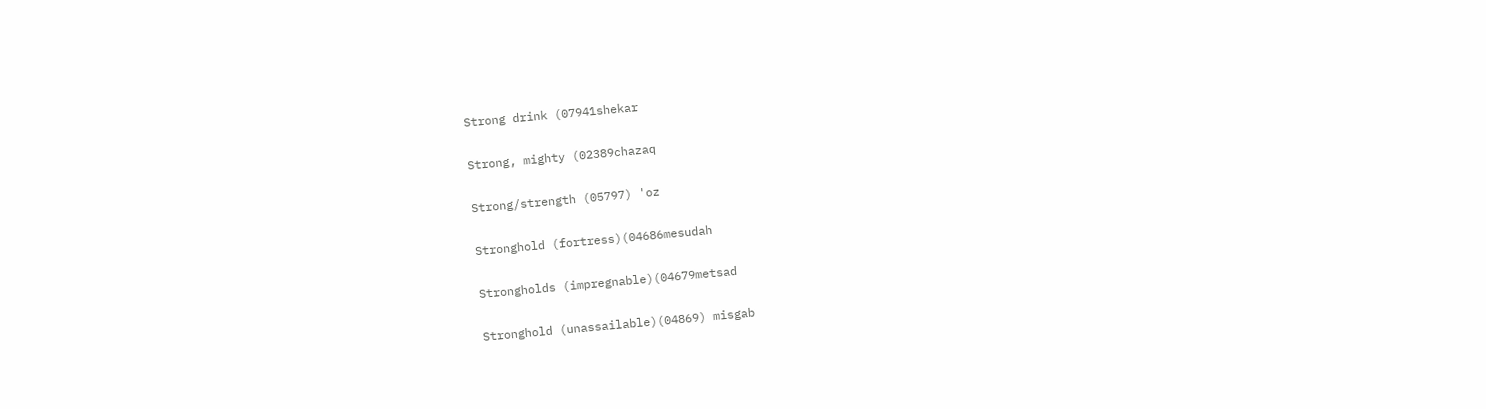Strong drink (07941shekar

Strong, mighty (02389chazaq

Strong/strength (05797) 'oz

Stronghold (fortress)(04686mesudah

Strongholds (impregnable)(04679metsad

Stronghold (unassailable)(04869) misgab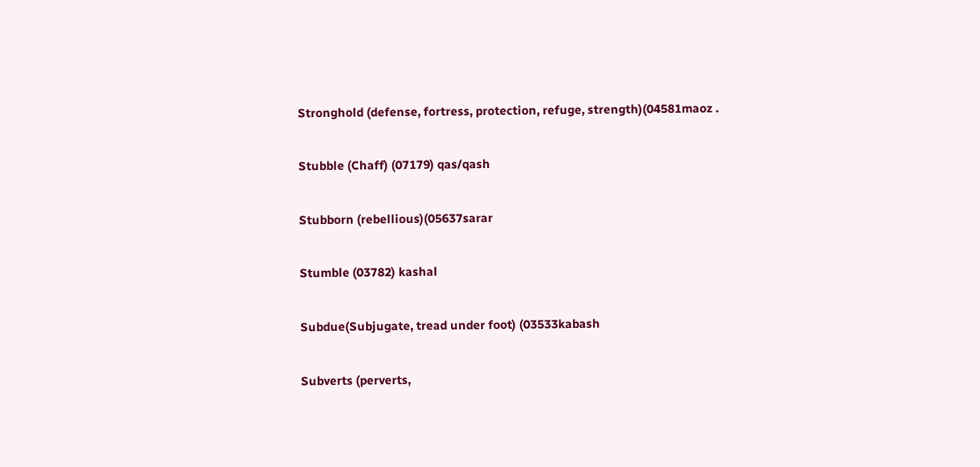Stronghold (defense, fortress, protection, refuge, strength)(04581maoz .

Stubble (Chaff) (07179) qas/qash

Stubborn (rebellious)(05637sarar

Stumble (03782) kashal

Subdue(Subjugate, tread under foot) (03533kabash

Subverts (perverts,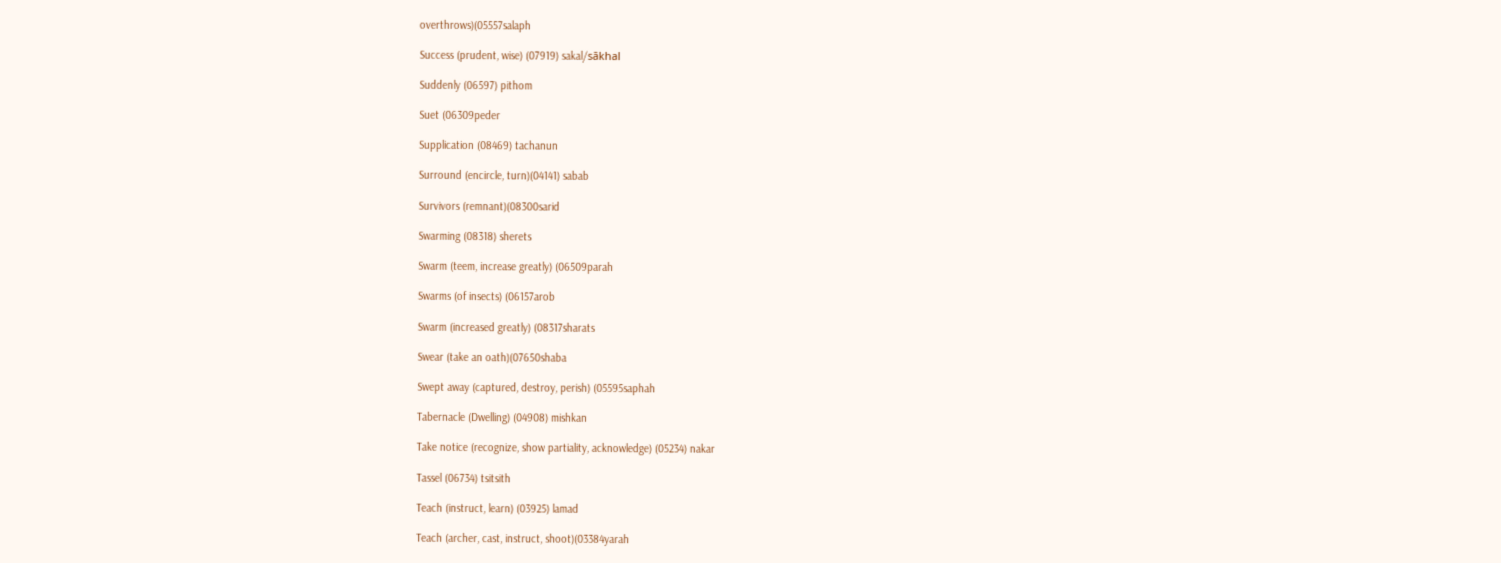overthrows)(05557salaph

Success (prudent, wise) (07919) sakal/sākhal

Suddenly (06597) pithom

Suet (06309peder

Supplication (08469) tachanun

Surround (encircle, turn)(04141) sabab

Survivors (remnant)(08300sarid

Swarming (08318) sherets

Swarm (teem, increase greatly) (06509parah

Swarms (of insects) (06157arob

Swarm (increased greatly) (08317sharats

Swear (take an oath)(07650shaba

Swept away (captured, destroy, perish) (05595saphah

Tabernacle (Dwelling) (04908) mishkan

Take notice (recognize, show partiality, acknowledge) (05234) nakar

Tassel (06734) tsitsith

Teach (instruct, learn) (03925) lamad

Teach (archer, cast, instruct, shoot)(03384yarah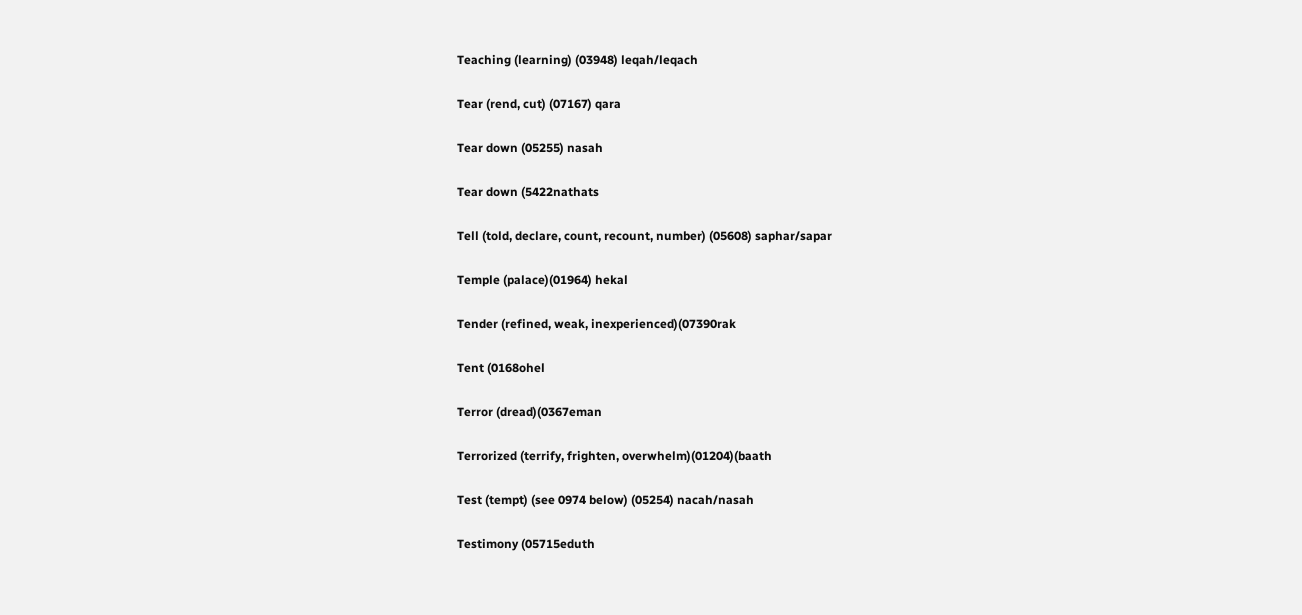Teaching (learning) (03948) leqah/leqach

Tear (rend, cut) (07167) qara

Tear down (05255) nasah

Tear down (5422nathats

Tell (told, declare, count, recount, number) (05608) saphar/sapar

Temple (palace)(01964) hekal

Tender (refined, weak, inexperienced)(07390rak

Tent (0168ohel

Terror (dread)(0367eman

Terrorized (terrify, frighten, overwhelm)(01204)(baath

Test (tempt) (see 0974 below) (05254) nacah/nasah

Testimony (05715eduth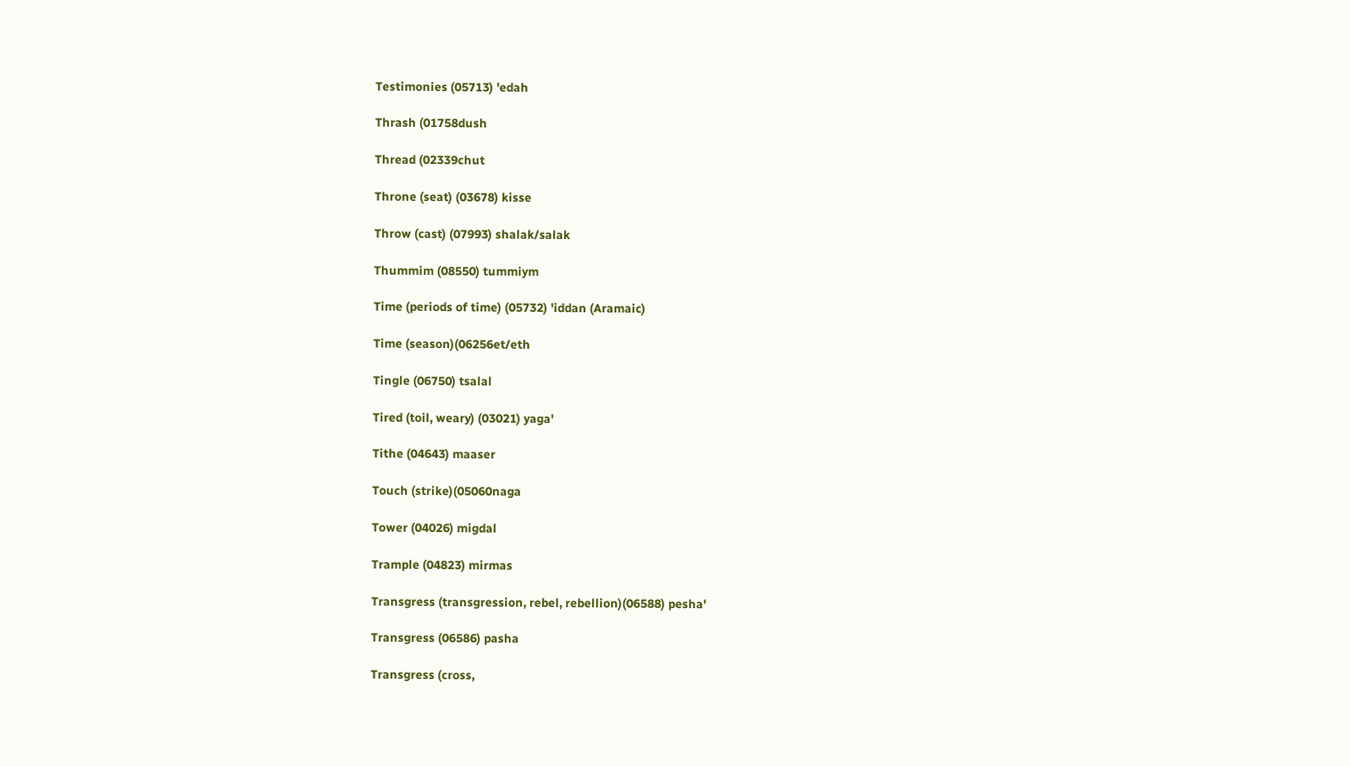Testimonies (05713) 'edah

Thrash (01758dush

Thread (02339chut

Throne (seat) (03678) kisse

Throw (cast) (07993) shalak/salak

Thummim (08550) tummiym

Time (periods of time) (05732) 'iddan (Aramaic)

Time (season)(06256et/eth

Tingle (06750) tsalal

Tired (toil, weary) (03021) yaga'

Tithe (04643) maaser

Touch (strike)(05060naga

Tower (04026) migdal

Trample (04823) mirmas

Transgress (transgression, rebel, rebellion)(06588) pesha'

Transgress (06586) pasha

Transgress (cross,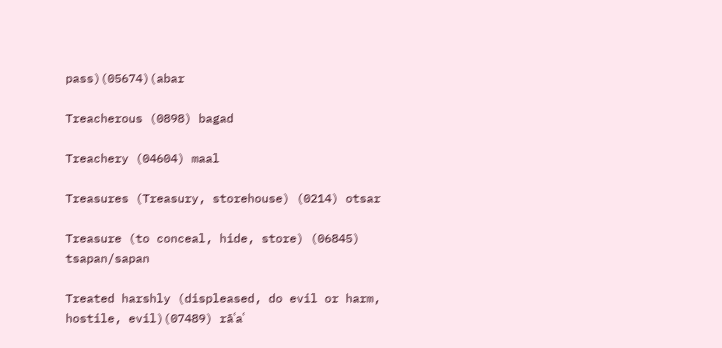pass)(05674)(abar

Treacherous (0898) bagad

Treachery (04604) maal

Treasures (Treasury, storehouse) (0214) otsar

Treasure (to conceal, hide, store) (06845) tsapan/sapan

Treated harshly (displeased, do evil or harm, hostile, evil)(07489) rāʿaʿ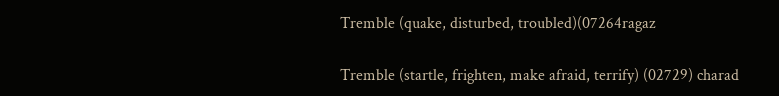Tremble (quake, disturbed, troubled)(07264ragaz

Tremble (startle, frighten, make afraid, terrify) (02729) charad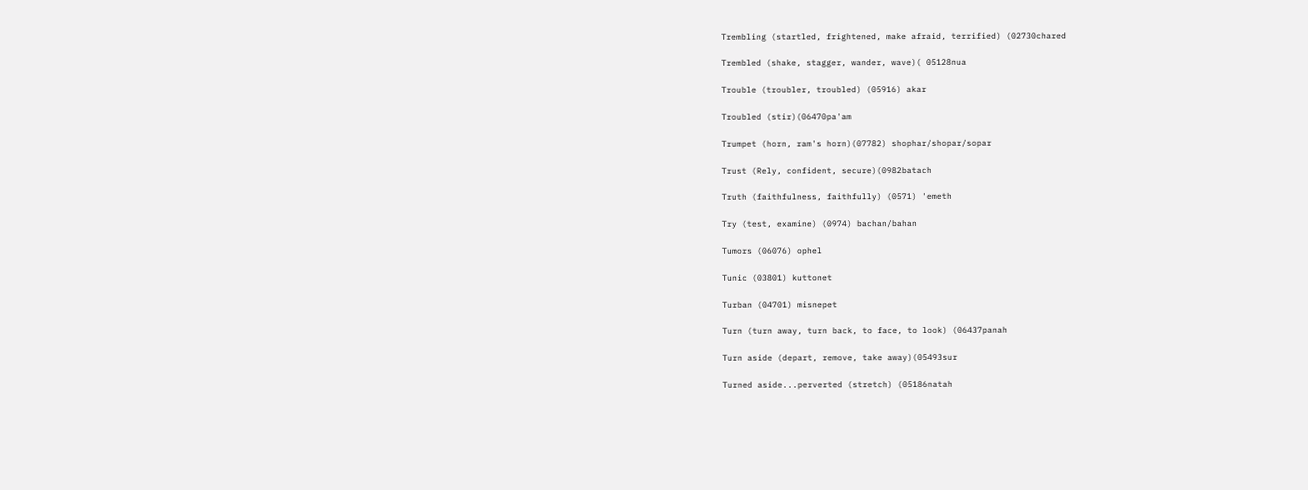Trembling (startled, frightened, make afraid, terrified) (02730chared

Trembled (shake, stagger, wander, wave)( 05128nua

Trouble (troubler, troubled) (05916) akar

Troubled (stir)(06470pa'am

Trumpet (horn, ram's horn)(07782) shophar/shopar/sopar

Trust (Rely, confident, secure)(0982batach

Truth (faithfulness, faithfully) (0571) 'emeth

Try (test, examine) (0974) bachan/bahan

Tumors (06076) ophel

Tunic (03801) kuttonet

Turban (04701) misnepet

Turn (turn away, turn back, to face, to look) (06437panah

Turn aside (depart, remove, take away)(05493sur

Turned aside...perverted (stretch) (05186natah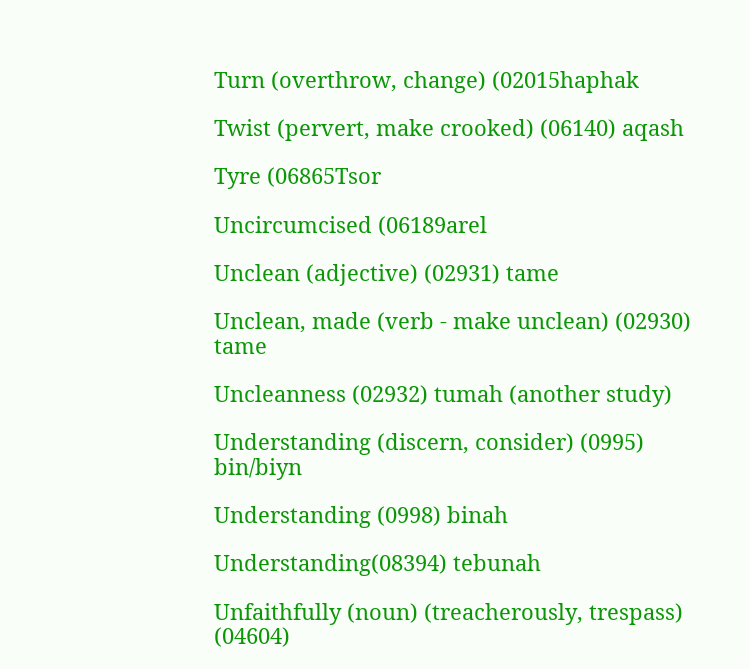Turn (overthrow, change) (02015haphak

Twist (pervert, make crooked) (06140) aqash

Tyre (06865Tsor

Uncircumcised (06189arel

Unclean (adjective) (02931) tame

Unclean, made (verb - make unclean) (02930) tame

Uncleanness (02932) tumah (another study)

Understanding (discern, consider) (0995) bin/biyn

Understanding (0998) binah

Understanding(08394) tebunah

Unfaithfully (noun) (treacherously, trespass) (04604)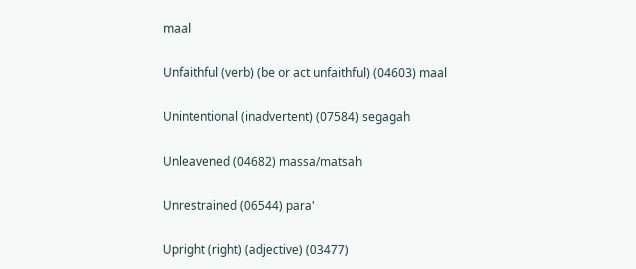maal

Unfaithful (verb) (be or act unfaithful) (04603) maal

Unintentional (inadvertent) (07584) segagah

Unleavened (04682) massa/matsah

Unrestrained (06544) para'

Upright (right) (adjective) (03477)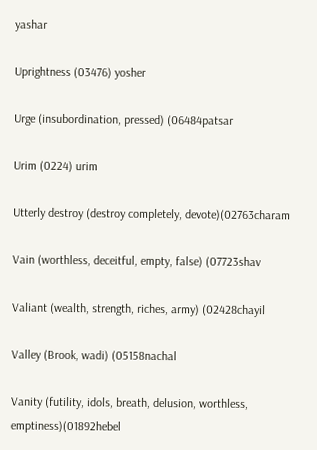yashar

Uprightness (03476) yosher

Urge (insubordination, pressed) (06484patsar

Urim (0224) urim

Utterly destroy (destroy completely, devote)(02763charam

Vain (worthless, deceitful, empty, false) (07723shav

Valiant (wealth, strength, riches, army) (02428chayil

Valley (Brook, wadi) (05158nachal

Vanity (futility, idols, breath, delusion, worthless, emptiness)(01892hebel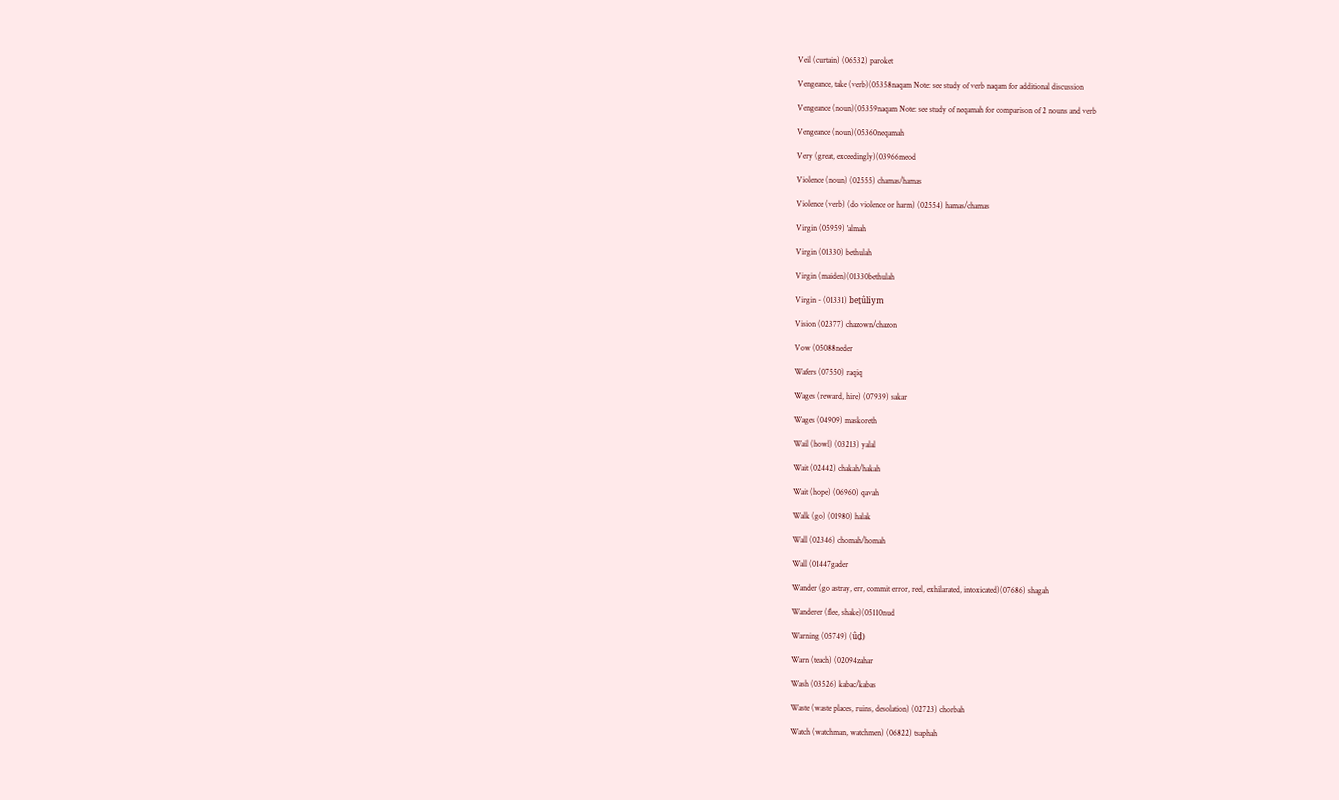Veil (curtain) (06532) paroket

Vengeance, take (verb)(05358naqam Note: see study of verb naqam for additional discussion

Vengeance (noun)(05359naqam Note: see study of neqamah for comparison of 2 nouns and verb

Vengeance (noun)(05360neqamah

Very (great, exceedingly)(03966meod

Violence (noun) (02555) chamas/hamas

Violence (verb) (do violence or harm) (02554) hamas/chamas

Virgin (05959) 'almah

Virgin (01330) bethulah

Virgin (maiden)(01330bethulah

Virgin - (01331) beṯûliym

Vision (02377) chazown/chazon

Vow (05088neder

Wafers (07550) raqiq

Wages (reward, hire) (07939) sakar

Wages (04909) maskoreth

Wail (howl) (03213) yalal

Wait (02442) chakah/hakah

Wait (hope) (06960) qavah

Walk (go) (01980) halak

Wall (02346) chomah/homah

Wall (01447gader

Wander (go astray, err, commit error, reel, exhilarated, intoxicated)(07686) shagah

Wanderer (flee, shake)(05110nud

Warning (05749) (ûḏ)

Warn (teach) (02094zahar

Wash (03526) kabac/kabas

Waste (waste places, ruins, desolation) (02723) chorbah

Watch (watchman, watchmen) (06822) tsaphah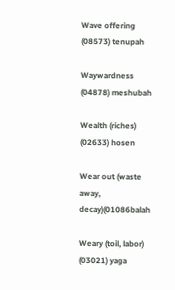Wave offering (08573) tenupah

Waywardness (04878) meshubah

Wealth (riches) (02633) hosen

Wear out (waste away, decay)(01086balah

Weary (toil, labor) (03021) yaga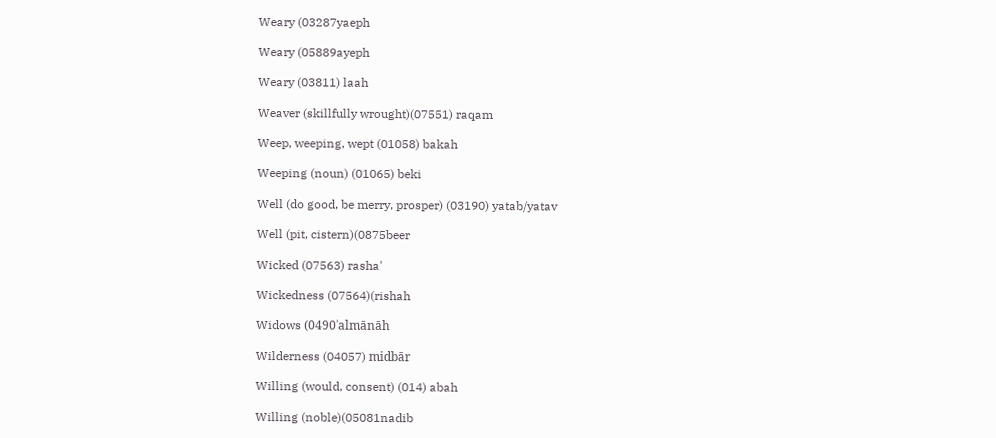Weary (03287yaeph

Weary (05889ayeph

Weary (03811) laah

Weaver (skillfully wrought)(07551) raqam

Weep, weeping, wept (01058) bakah

Weeping (noun) (01065) beki

Well (do good, be merry, prosper) (03190) yatab/yatav

Well (pit, cistern)(0875beer

Wicked (07563) rasha'

Wickedness (07564)(rishah

Widows (0490ʾalmānāh

Wilderness (04057) midbār

Willing (would, consent) (014) abah

Willing (noble)(05081nadib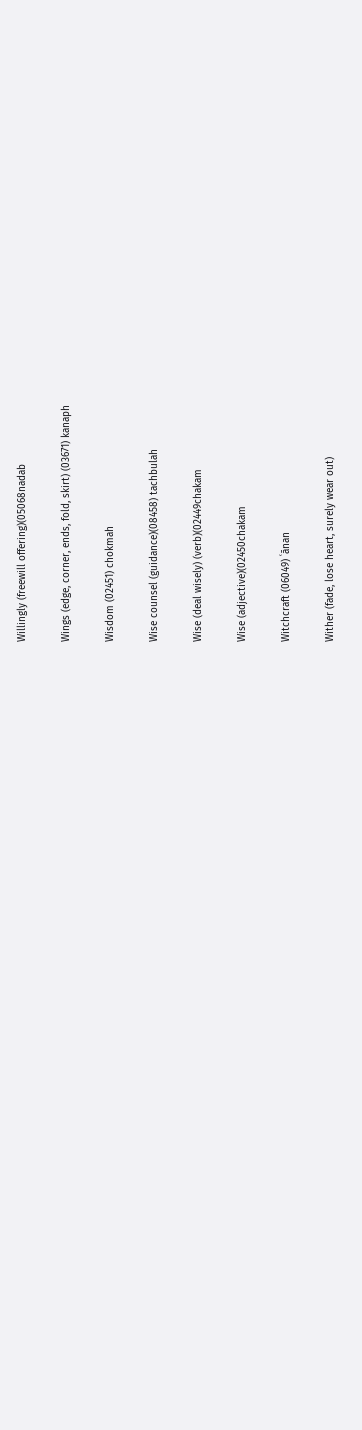Willingly (freewill offering)(05068nadab

Wings (edge, corner, ends, fold, skirt) (03671) kanaph

Wisdom (02451) chokmah

Wise counsel (guidance)(08458) tachbulah

Wise (deal wisely) (verb)(02449chakam

Wise (adjective)(02450chakam

Witchcraft (06049) ʿānan

Wither (fade, lose heart, surely wear out)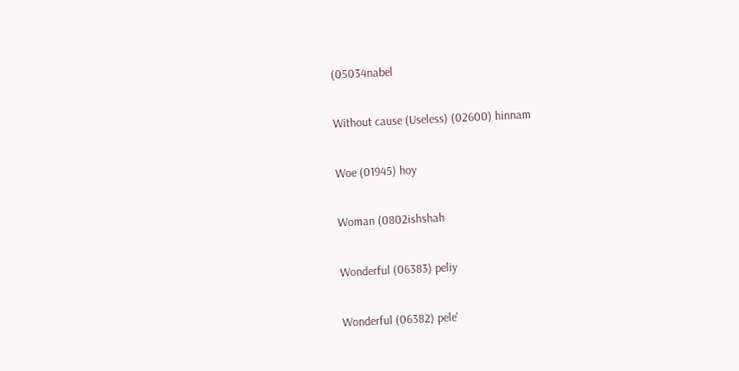(05034nabel

Without cause (Useless) (02600) hinnam

Woe (01945) hoy

Woman (0802ishshah

Wonderful (06383) peliy

Wonderful (06382) pele'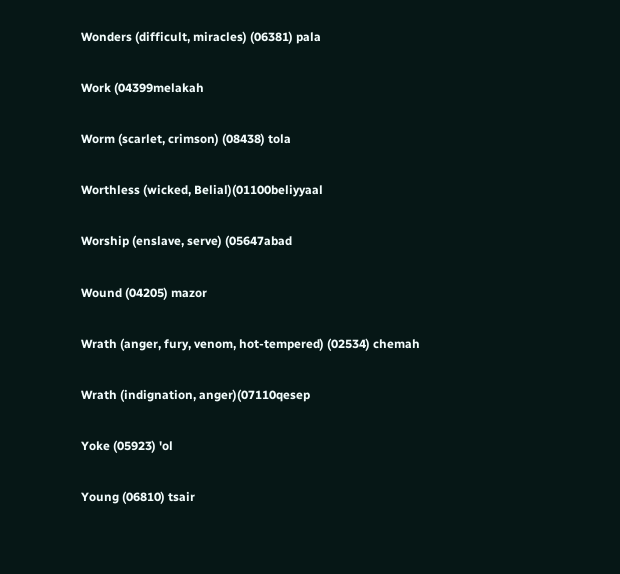Wonders (difficult, miracles) (06381) pala

Work (04399melakah

Worm (scarlet, crimson) (08438) tola

Worthless (wicked, Belial)(01100beliyyaal

Worship (enslave, serve) (05647abad

Wound (04205) mazor

Wrath (anger, fury, venom, hot-tempered) (02534) chemah

Wrath (indignation, anger)(07110qesep

Yoke (05923) 'ol

Young (06810) tsair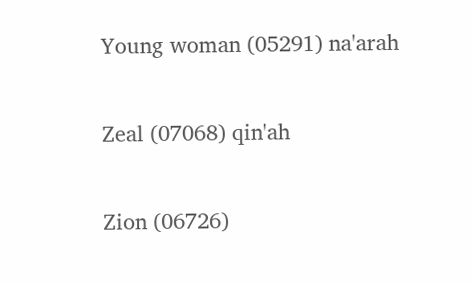Young woman (05291) na'arah

Zeal (07068) qin'ah

Zion (06726)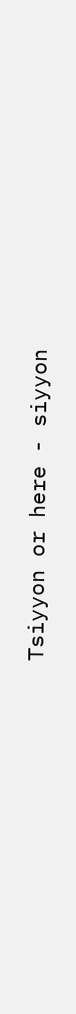Tsiyyon or here - siyyon